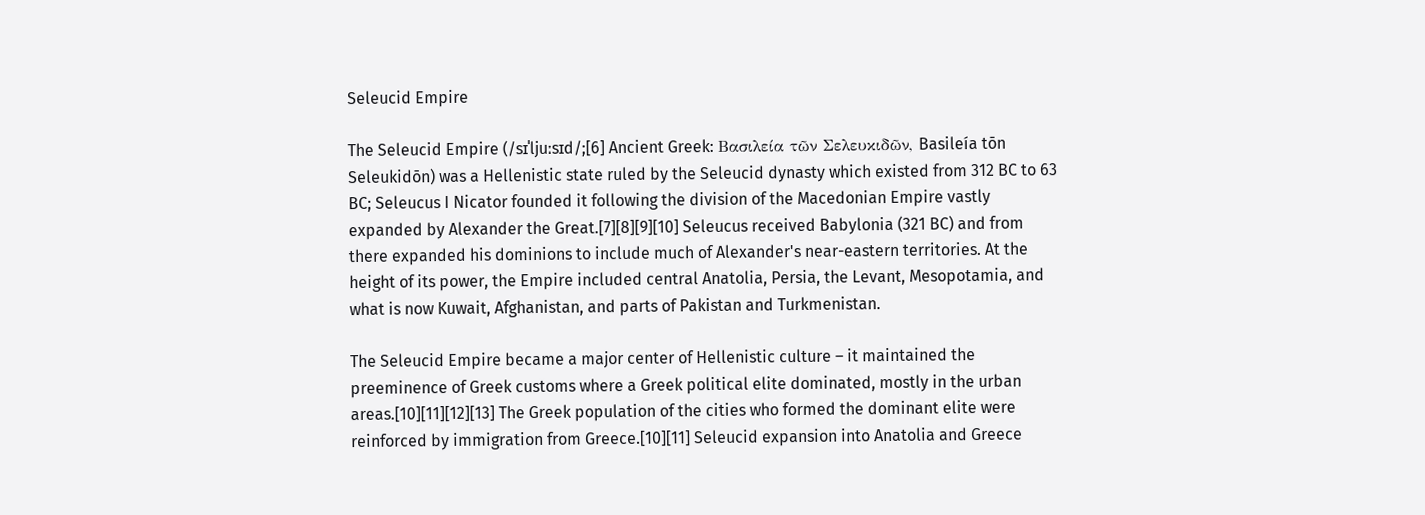Seleucid Empire

The Seleucid Empire (/sɪˈljuːsɪd/;[6] Ancient Greek: Βασιλεία τῶν Σελευκιδῶν, Basileía tōn Seleukidōn) was a Hellenistic state ruled by the Seleucid dynasty which existed from 312 BC to 63 BC; Seleucus I Nicator founded it following the division of the Macedonian Empire vastly expanded by Alexander the Great.[7][8][9][10] Seleucus received Babylonia (321 BC) and from there expanded his dominions to include much of Alexander's near-eastern territories. At the height of its power, the Empire included central Anatolia, Persia, the Levant, Mesopotamia, and what is now Kuwait, Afghanistan, and parts of Pakistan and Turkmenistan.

The Seleucid Empire became a major center of Hellenistic culture – it maintained the preeminence of Greek customs where a Greek political elite dominated, mostly in the urban areas.[10][11][12][13] The Greek population of the cities who formed the dominant elite were reinforced by immigration from Greece.[10][11] Seleucid expansion into Anatolia and Greece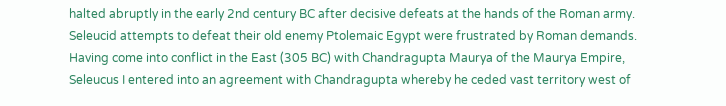halted abruptly in the early 2nd century BC after decisive defeats at the hands of the Roman army. Seleucid attempts to defeat their old enemy Ptolemaic Egypt were frustrated by Roman demands. Having come into conflict in the East (305 BC) with Chandragupta Maurya of the Maurya Empire, Seleucus I entered into an agreement with Chandragupta whereby he ceded vast territory west of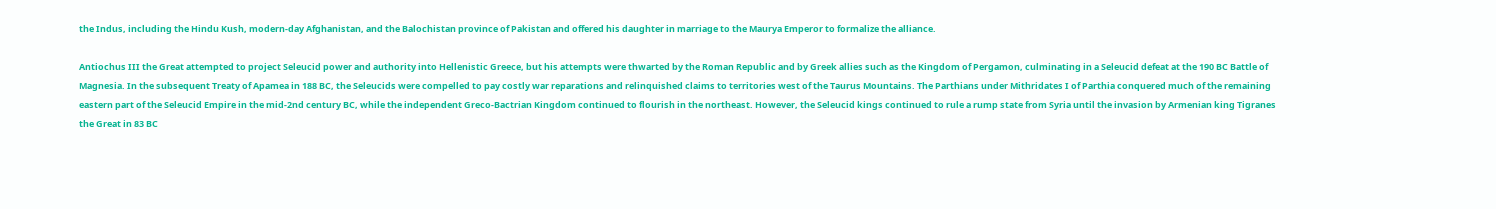the Indus, including the Hindu Kush, modern-day Afghanistan, and the Balochistan province of Pakistan and offered his daughter in marriage to the Maurya Emperor to formalize the alliance.

Antiochus III the Great attempted to project Seleucid power and authority into Hellenistic Greece, but his attempts were thwarted by the Roman Republic and by Greek allies such as the Kingdom of Pergamon, culminating in a Seleucid defeat at the 190 BC Battle of Magnesia. In the subsequent Treaty of Apamea in 188 BC, the Seleucids were compelled to pay costly war reparations and relinquished claims to territories west of the Taurus Mountains. The Parthians under Mithridates I of Parthia conquered much of the remaining eastern part of the Seleucid Empire in the mid-2nd century BC, while the independent Greco-Bactrian Kingdom continued to flourish in the northeast. However, the Seleucid kings continued to rule a rump state from Syria until the invasion by Armenian king Tigranes the Great in 83 BC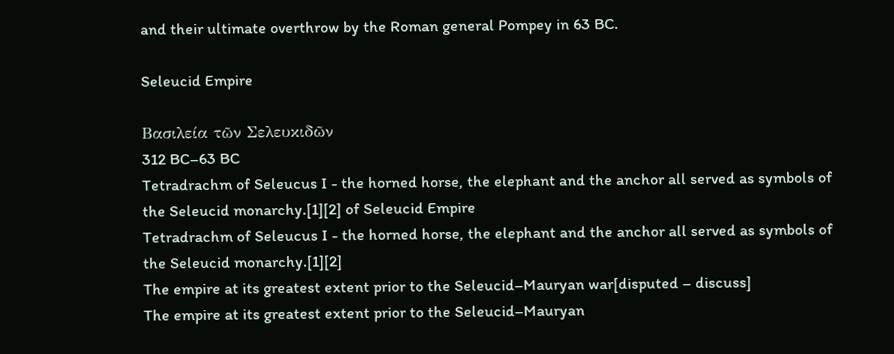and their ultimate overthrow by the Roman general Pompey in 63 BC.

Seleucid Empire

Βασιλεία τῶν Σελευκιδῶν
312 BC–63 BC
Tetradrachm of Seleucus I - the horned horse, the elephant and the anchor all served as symbols of the Seleucid monarchy.[1][2] of Seleucid Empire
Tetradrachm of Seleucus I - the horned horse, the elephant and the anchor all served as symbols of the Seleucid monarchy.[1][2]
The empire at its greatest extent prior to the Seleucid–Mauryan war[disputed – discuss]
The empire at its greatest extent prior to the Seleucid–Mauryan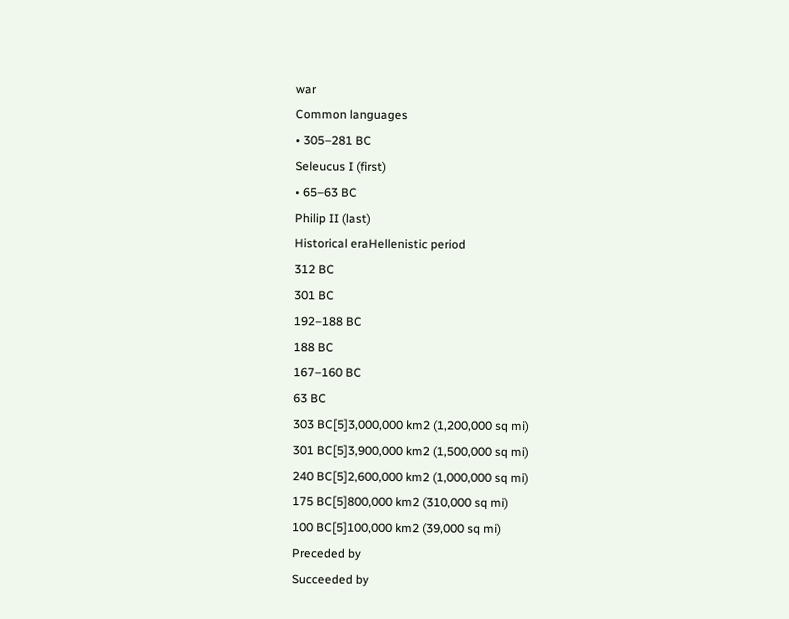war
Common languages
• 305–281 BC
Seleucus I (first)
• 65–63 BC
Philip II (last)
Historical eraHellenistic period
312 BC
301 BC
192–188 BC
188 BC
167–160 BC
63 BC
303 BC[5]3,000,000 km2 (1,200,000 sq mi)
301 BC[5]3,900,000 km2 (1,500,000 sq mi)
240 BC[5]2,600,000 km2 (1,000,000 sq mi)
175 BC[5]800,000 km2 (310,000 sq mi)
100 BC[5]100,000 km2 (39,000 sq mi)
Preceded by
Succeeded by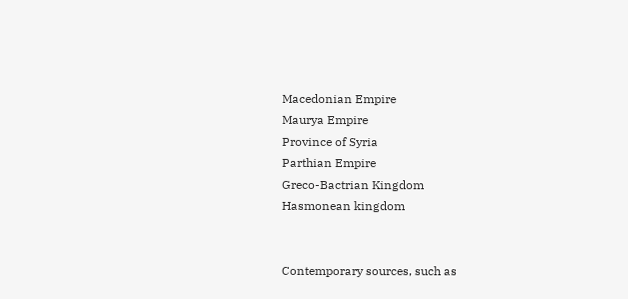Macedonian Empire
Maurya Empire
Province of Syria
Parthian Empire
Greco-Bactrian Kingdom
Hasmonean kingdom


Contemporary sources, such as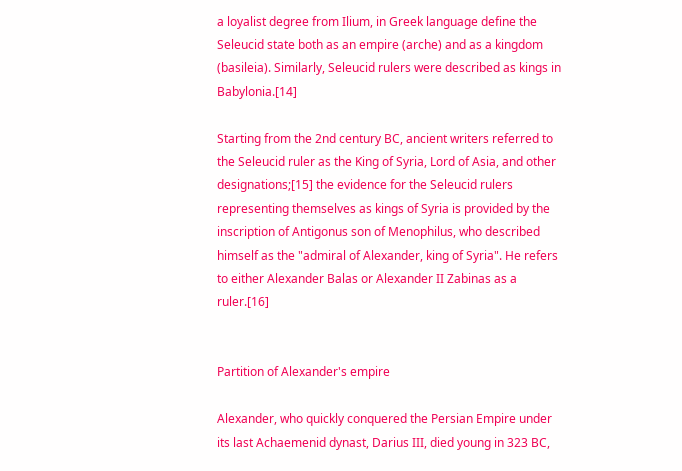a loyalist degree from Ilium, in Greek language define the Seleucid state both as an empire (arche) and as a kingdom (basileia). Similarly, Seleucid rulers were described as kings in Babylonia.[14]

Starting from the 2nd century BC, ancient writers referred to the Seleucid ruler as the King of Syria, Lord of Asia, and other designations;[15] the evidence for the Seleucid rulers representing themselves as kings of Syria is provided by the inscription of Antigonus son of Menophilus, who described himself as the "admiral of Alexander, king of Syria". He refers to either Alexander Balas or Alexander II Zabinas as a ruler.[16]


Partition of Alexander's empire

Alexander, who quickly conquered the Persian Empire under its last Achaemenid dynast, Darius III, died young in 323 BC,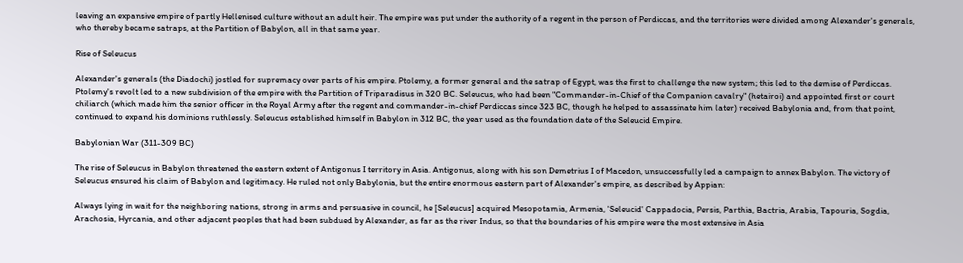leaving an expansive empire of partly Hellenised culture without an adult heir. The empire was put under the authority of a regent in the person of Perdiccas, and the territories were divided among Alexander's generals, who thereby became satraps, at the Partition of Babylon, all in that same year.

Rise of Seleucus

Alexander's generals (the Diadochi) jostled for supremacy over parts of his empire. Ptolemy, a former general and the satrap of Egypt, was the first to challenge the new system; this led to the demise of Perdiccas. Ptolemy's revolt led to a new subdivision of the empire with the Partition of Triparadisus in 320 BC. Seleucus, who had been "Commander-in-Chief of the Companion cavalry" (hetairoi) and appointed first or court chiliarch (which made him the senior officer in the Royal Army after the regent and commander-in-chief Perdiccas since 323 BC, though he helped to assassinate him later) received Babylonia and, from that point, continued to expand his dominions ruthlessly. Seleucus established himself in Babylon in 312 BC, the year used as the foundation date of the Seleucid Empire.

Babylonian War (311-309 BC)

The rise of Seleucus in Babylon threatened the eastern extent of Antigonus I territory in Asia. Antigonus, along with his son Demetrius I of Macedon, unsuccessfully led a campaign to annex Babylon. The victory of Seleucus ensured his claim of Babylon and legitimacy. He ruled not only Babylonia, but the entire enormous eastern part of Alexander's empire, as described by Appian:

Always lying in wait for the neighboring nations, strong in arms and persuasive in council, he [Seleucus] acquired Mesopotamia, Armenia, 'Seleucid' Cappadocia, Persis, Parthia, Bactria, Arabia, Tapouria, Sogdia, Arachosia, Hyrcania, and other adjacent peoples that had been subdued by Alexander, as far as the river Indus, so that the boundaries of his empire were the most extensive in Asia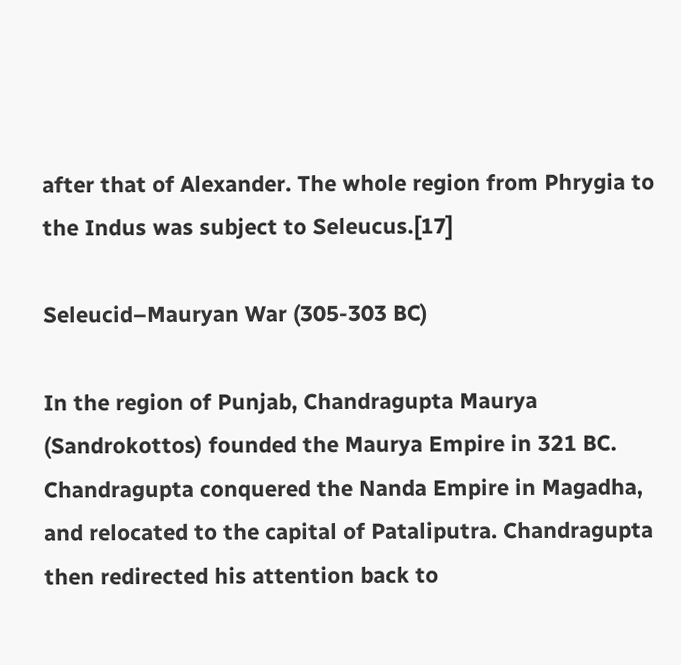after that of Alexander. The whole region from Phrygia to the Indus was subject to Seleucus.[17]

Seleucid–Mauryan War (305-303 BC)

In the region of Punjab, Chandragupta Maurya (Sandrokottos) founded the Maurya Empire in 321 BC. Chandragupta conquered the Nanda Empire in Magadha, and relocated to the capital of Pataliputra. Chandragupta then redirected his attention back to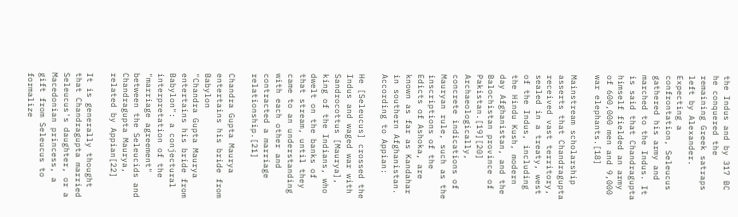the Indus and by 317 BC he conquered the remaining Greek satraps left by Alexander. Expecting a confrontation, Seleucus gathered his army and marched to the Indus. It is said that Chandragupta himself fielded an army of 600,000 men and 9,000 war elephants.[18]

Mainstream scholarship asserts that Chandragupta received vast territory, sealed in a treaty, west of the Indus, including the Hindu Kush, modern day Afghanistan, and the Balochistan province of Pakistan.[19][20] Archaeologically, concrete indications of Mauryan rule, such as the inscriptions of the Edicts of Ashoka, are known as far as Kandahar in southern Afghanistan. According to Appian:

He [Seleucus] crossed the Indus and waged war with Sandrocottus [Maurya], king of the Indians, who dwelt on the banks of that stream, until they came to an understanding with each other and contracted a marriage relationship.[21]

Chandra Gupta Maurya entertains his bride from Babylon
"Chandra Gupta Maurya entertains his bride from Babylon": a conjectural interpretation of the "marriage agreement" between the Seleucids and Chandragupta Maurya, related by Appian[22]

It is generally thought that Chandragupta married Seleucus's daughter, or a Macedonian princess, a gift from Seleucus to formalize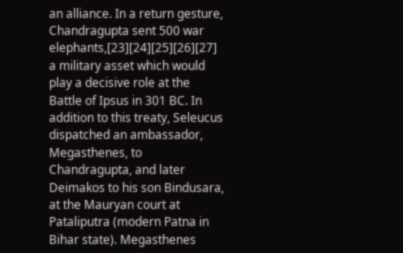an alliance. In a return gesture, Chandragupta sent 500 war elephants,[23][24][25][26][27] a military asset which would play a decisive role at the Battle of Ipsus in 301 BC. In addition to this treaty, Seleucus dispatched an ambassador, Megasthenes, to Chandragupta, and later Deimakos to his son Bindusara, at the Mauryan court at Pataliputra (modern Patna in Bihar state). Megasthenes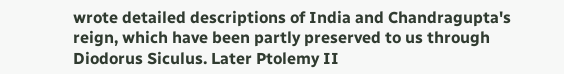wrote detailed descriptions of India and Chandragupta's reign, which have been partly preserved to us through Diodorus Siculus. Later Ptolemy II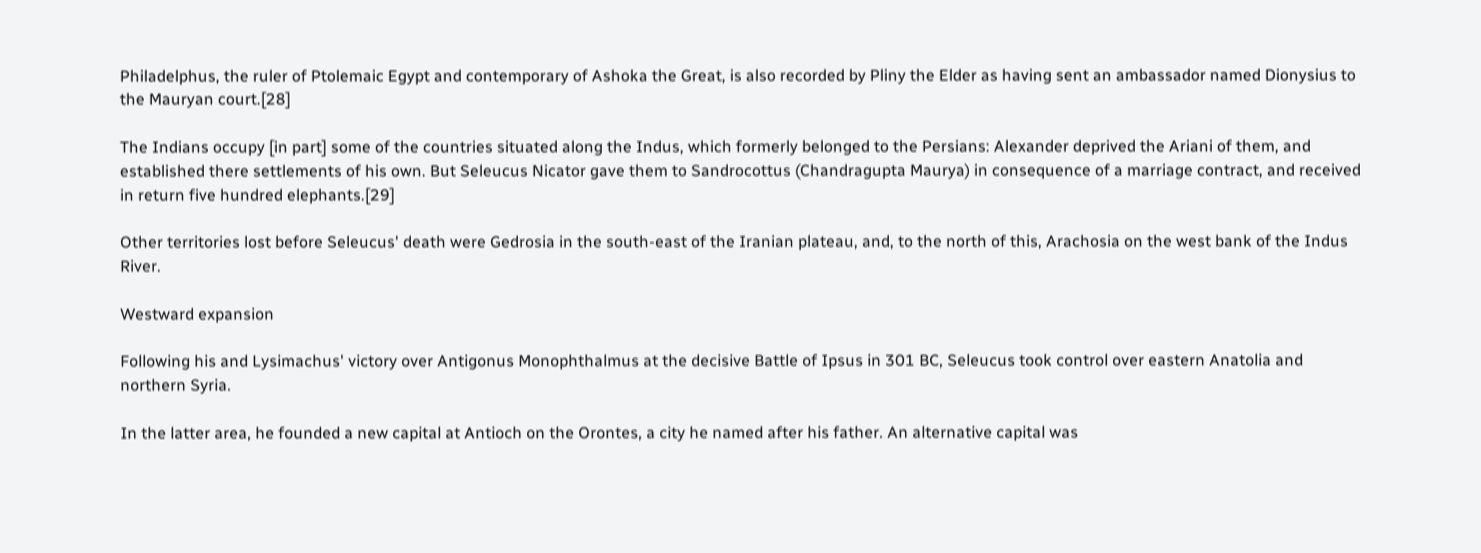Philadelphus, the ruler of Ptolemaic Egypt and contemporary of Ashoka the Great, is also recorded by Pliny the Elder as having sent an ambassador named Dionysius to the Mauryan court.[28]

The Indians occupy [in part] some of the countries situated along the Indus, which formerly belonged to the Persians: Alexander deprived the Ariani of them, and established there settlements of his own. But Seleucus Nicator gave them to Sandrocottus (Chandragupta Maurya) in consequence of a marriage contract, and received in return five hundred elephants.[29]

Other territories lost before Seleucus' death were Gedrosia in the south-east of the Iranian plateau, and, to the north of this, Arachosia on the west bank of the Indus River.

Westward expansion

Following his and Lysimachus' victory over Antigonus Monophthalmus at the decisive Battle of Ipsus in 301 BC, Seleucus took control over eastern Anatolia and northern Syria.

In the latter area, he founded a new capital at Antioch on the Orontes, a city he named after his father. An alternative capital was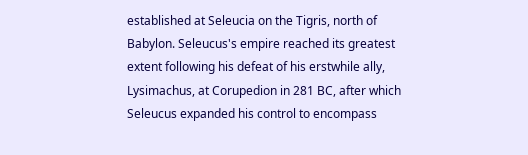established at Seleucia on the Tigris, north of Babylon. Seleucus's empire reached its greatest extent following his defeat of his erstwhile ally, Lysimachus, at Corupedion in 281 BC, after which Seleucus expanded his control to encompass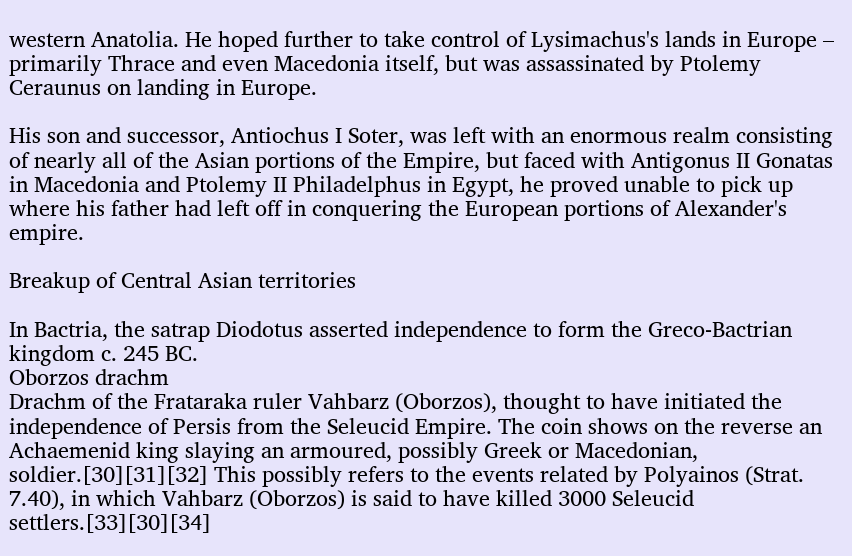western Anatolia. He hoped further to take control of Lysimachus's lands in Europe – primarily Thrace and even Macedonia itself, but was assassinated by Ptolemy Ceraunus on landing in Europe.

His son and successor, Antiochus I Soter, was left with an enormous realm consisting of nearly all of the Asian portions of the Empire, but faced with Antigonus II Gonatas in Macedonia and Ptolemy II Philadelphus in Egypt, he proved unable to pick up where his father had left off in conquering the European portions of Alexander's empire.

Breakup of Central Asian territories

In Bactria, the satrap Diodotus asserted independence to form the Greco-Bactrian kingdom c. 245 BC.
Oborzos drachm
Drachm of the Frataraka ruler Vahbarz (Oborzos), thought to have initiated the independence of Persis from the Seleucid Empire. The coin shows on the reverse an Achaemenid king slaying an armoured, possibly Greek or Macedonian, soldier.[30][31][32] This possibly refers to the events related by Polyainos (Strat. 7.40), in which Vahbarz (Oborzos) is said to have killed 3000 Seleucid settlers.[33][30][34]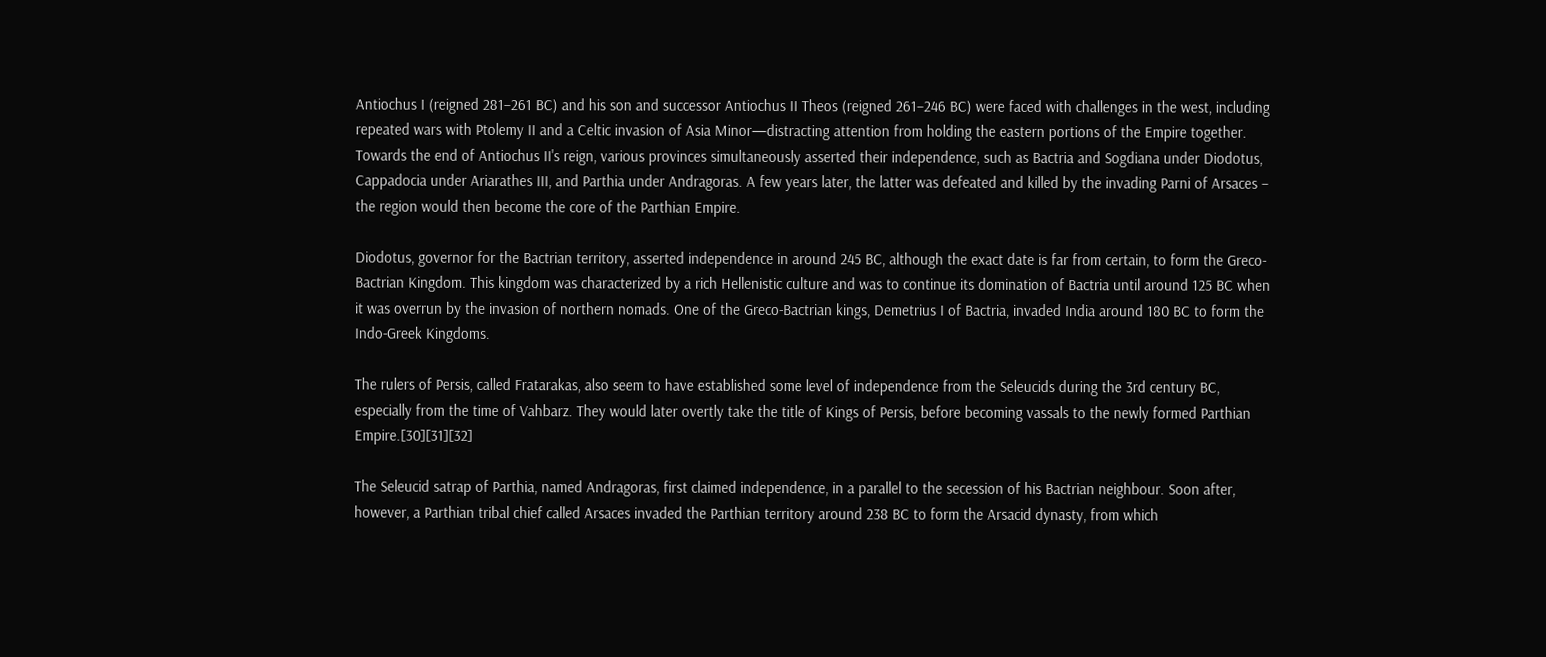Antiochus I (reigned 281–261 BC) and his son and successor Antiochus II Theos (reigned 261–246 BC) were faced with challenges in the west, including repeated wars with Ptolemy II and a Celtic invasion of Asia Minor—distracting attention from holding the eastern portions of the Empire together. Towards the end of Antiochus II's reign, various provinces simultaneously asserted their independence, such as Bactria and Sogdiana under Diodotus, Cappadocia under Ariarathes III, and Parthia under Andragoras. A few years later, the latter was defeated and killed by the invading Parni of Arsaces – the region would then become the core of the Parthian Empire.

Diodotus, governor for the Bactrian territory, asserted independence in around 245 BC, although the exact date is far from certain, to form the Greco-Bactrian Kingdom. This kingdom was characterized by a rich Hellenistic culture and was to continue its domination of Bactria until around 125 BC when it was overrun by the invasion of northern nomads. One of the Greco-Bactrian kings, Demetrius I of Bactria, invaded India around 180 BC to form the Indo-Greek Kingdoms.

The rulers of Persis, called Fratarakas, also seem to have established some level of independence from the Seleucids during the 3rd century BC, especially from the time of Vahbarz. They would later overtly take the title of Kings of Persis, before becoming vassals to the newly formed Parthian Empire.[30][31][32]

The Seleucid satrap of Parthia, named Andragoras, first claimed independence, in a parallel to the secession of his Bactrian neighbour. Soon after, however, a Parthian tribal chief called Arsaces invaded the Parthian territory around 238 BC to form the Arsacid dynasty, from which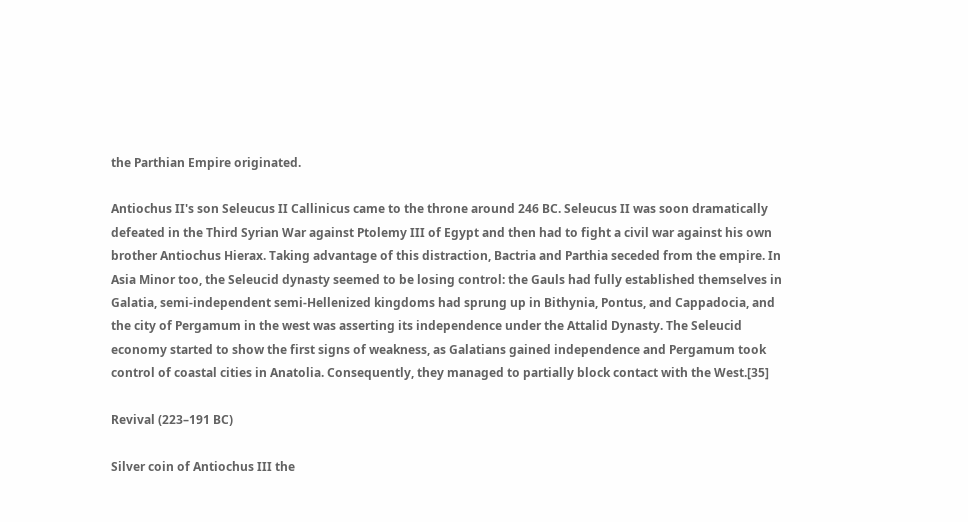the Parthian Empire originated.

Antiochus II's son Seleucus II Callinicus came to the throne around 246 BC. Seleucus II was soon dramatically defeated in the Third Syrian War against Ptolemy III of Egypt and then had to fight a civil war against his own brother Antiochus Hierax. Taking advantage of this distraction, Bactria and Parthia seceded from the empire. In Asia Minor too, the Seleucid dynasty seemed to be losing control: the Gauls had fully established themselves in Galatia, semi-independent semi-Hellenized kingdoms had sprung up in Bithynia, Pontus, and Cappadocia, and the city of Pergamum in the west was asserting its independence under the Attalid Dynasty. The Seleucid economy started to show the first signs of weakness, as Galatians gained independence and Pergamum took control of coastal cities in Anatolia. Consequently, they managed to partially block contact with the West.[35]

Revival (223–191 BC)

Silver coin of Antiochus III the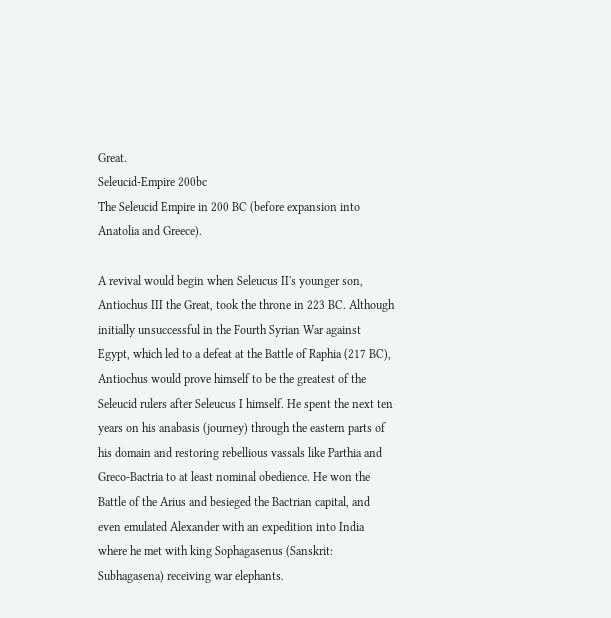Great.
Seleucid-Empire 200bc
The Seleucid Empire in 200 BC (before expansion into Anatolia and Greece).

A revival would begin when Seleucus II's younger son, Antiochus III the Great, took the throne in 223 BC. Although initially unsuccessful in the Fourth Syrian War against Egypt, which led to a defeat at the Battle of Raphia (217 BC), Antiochus would prove himself to be the greatest of the Seleucid rulers after Seleucus I himself. He spent the next ten years on his anabasis (journey) through the eastern parts of his domain and restoring rebellious vassals like Parthia and Greco-Bactria to at least nominal obedience. He won the Battle of the Arius and besieged the Bactrian capital, and even emulated Alexander with an expedition into India where he met with king Sophagasenus (Sanskrit: Subhagasena) receiving war elephants.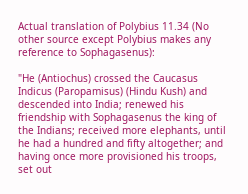Actual translation of Polybius 11.34 (No other source except Polybius makes any reference to Sophagasenus):

"He (Antiochus) crossed the Caucasus Indicus (Paropamisus) (Hindu Kush) and descended into India; renewed his friendship with Sophagasenus the king of the Indians; received more elephants, until he had a hundred and fifty altogether; and having once more provisioned his troops, set out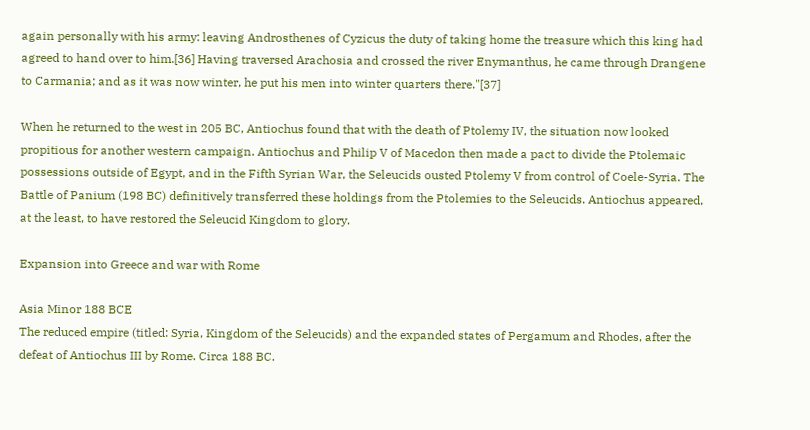again personally with his army: leaving Androsthenes of Cyzicus the duty of taking home the treasure which this king had agreed to hand over to him.[36] Having traversed Arachosia and crossed the river Enymanthus, he came through Drangene to Carmania; and as it was now winter, he put his men into winter quarters there."[37]

When he returned to the west in 205 BC, Antiochus found that with the death of Ptolemy IV, the situation now looked propitious for another western campaign. Antiochus and Philip V of Macedon then made a pact to divide the Ptolemaic possessions outside of Egypt, and in the Fifth Syrian War, the Seleucids ousted Ptolemy V from control of Coele-Syria. The Battle of Panium (198 BC) definitively transferred these holdings from the Ptolemies to the Seleucids. Antiochus appeared, at the least, to have restored the Seleucid Kingdom to glory.

Expansion into Greece and war with Rome

Asia Minor 188 BCE
The reduced empire (titled: Syria, Kingdom of the Seleucids) and the expanded states of Pergamum and Rhodes, after the defeat of Antiochus III by Rome. Circa 188 BC.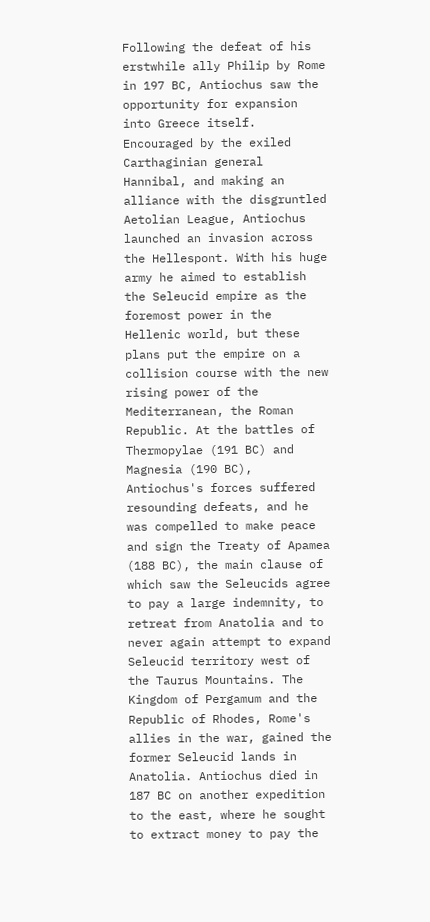Following the defeat of his erstwhile ally Philip by Rome in 197 BC, Antiochus saw the opportunity for expansion into Greece itself. Encouraged by the exiled Carthaginian general Hannibal, and making an alliance with the disgruntled Aetolian League, Antiochus launched an invasion across the Hellespont. With his huge army he aimed to establish the Seleucid empire as the foremost power in the Hellenic world, but these plans put the empire on a collision course with the new rising power of the Mediterranean, the Roman Republic. At the battles of Thermopylae (191 BC) and Magnesia (190 BC), Antiochus's forces suffered resounding defeats, and he was compelled to make peace and sign the Treaty of Apamea (188 BC), the main clause of which saw the Seleucids agree to pay a large indemnity, to retreat from Anatolia and to never again attempt to expand Seleucid territory west of the Taurus Mountains. The Kingdom of Pergamum and the Republic of Rhodes, Rome's allies in the war, gained the former Seleucid lands in Anatolia. Antiochus died in 187 BC on another expedition to the east, where he sought to extract money to pay the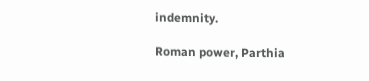indemnity.

Roman power, Parthia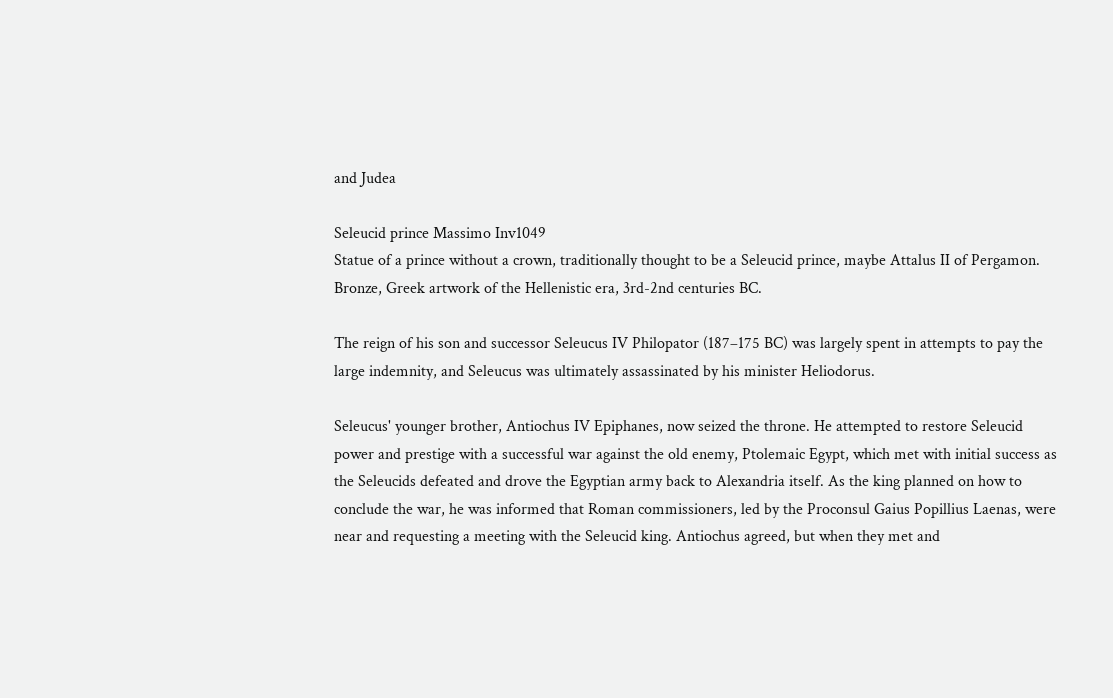and Judea

Seleucid prince Massimo Inv1049
Statue of a prince without a crown, traditionally thought to be a Seleucid prince, maybe Attalus II of Pergamon. Bronze, Greek artwork of the Hellenistic era, 3rd-2nd centuries BC.

The reign of his son and successor Seleucus IV Philopator (187–175 BC) was largely spent in attempts to pay the large indemnity, and Seleucus was ultimately assassinated by his minister Heliodorus.

Seleucus' younger brother, Antiochus IV Epiphanes, now seized the throne. He attempted to restore Seleucid power and prestige with a successful war against the old enemy, Ptolemaic Egypt, which met with initial success as the Seleucids defeated and drove the Egyptian army back to Alexandria itself. As the king planned on how to conclude the war, he was informed that Roman commissioners, led by the Proconsul Gaius Popillius Laenas, were near and requesting a meeting with the Seleucid king. Antiochus agreed, but when they met and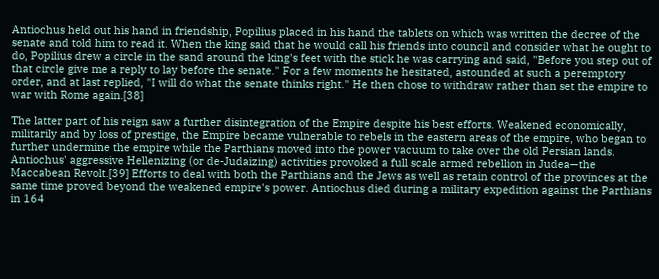Antiochus held out his hand in friendship, Popilius placed in his hand the tablets on which was written the decree of the senate and told him to read it. When the king said that he would call his friends into council and consider what he ought to do, Popilius drew a circle in the sand around the king's feet with the stick he was carrying and said, "Before you step out of that circle give me a reply to lay before the senate." For a few moments he hesitated, astounded at such a peremptory order, and at last replied, "I will do what the senate thinks right." He then chose to withdraw rather than set the empire to war with Rome again.[38]

The latter part of his reign saw a further disintegration of the Empire despite his best efforts. Weakened economically, militarily and by loss of prestige, the Empire became vulnerable to rebels in the eastern areas of the empire, who began to further undermine the empire while the Parthians moved into the power vacuum to take over the old Persian lands. Antiochus' aggressive Hellenizing (or de-Judaizing) activities provoked a full scale armed rebellion in Judea—the Maccabean Revolt.[39] Efforts to deal with both the Parthians and the Jews as well as retain control of the provinces at the same time proved beyond the weakened empire's power. Antiochus died during a military expedition against the Parthians in 164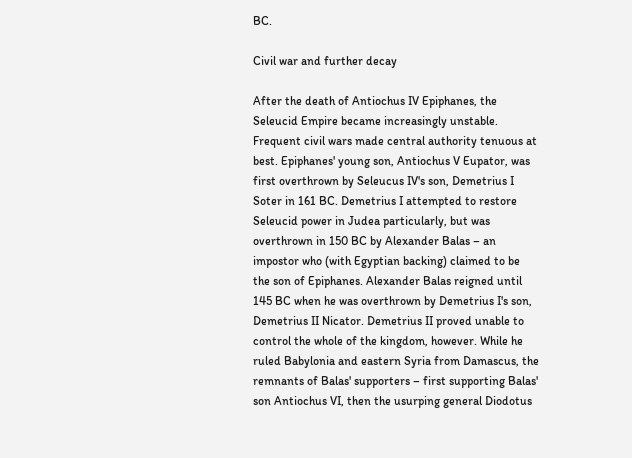BC.

Civil war and further decay

After the death of Antiochus IV Epiphanes, the Seleucid Empire became increasingly unstable. Frequent civil wars made central authority tenuous at best. Epiphanes' young son, Antiochus V Eupator, was first overthrown by Seleucus IV's son, Demetrius I Soter in 161 BC. Demetrius I attempted to restore Seleucid power in Judea particularly, but was overthrown in 150 BC by Alexander Balas – an impostor who (with Egyptian backing) claimed to be the son of Epiphanes. Alexander Balas reigned until 145 BC when he was overthrown by Demetrius I's son, Demetrius II Nicator. Demetrius II proved unable to control the whole of the kingdom, however. While he ruled Babylonia and eastern Syria from Damascus, the remnants of Balas' supporters – first supporting Balas' son Antiochus VI, then the usurping general Diodotus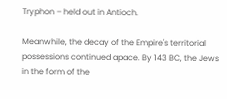Tryphon – held out in Antioch.

Meanwhile, the decay of the Empire's territorial possessions continued apace. By 143 BC, the Jews in the form of the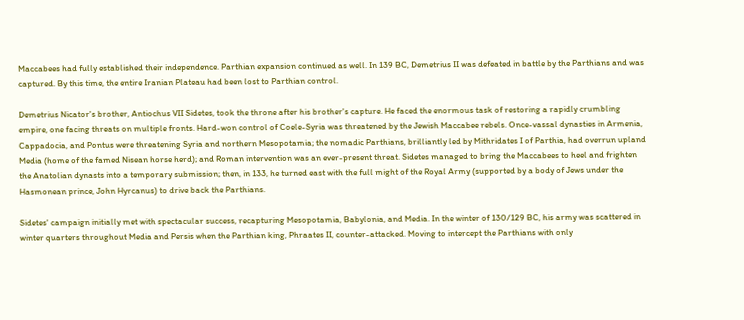Maccabees had fully established their independence. Parthian expansion continued as well. In 139 BC, Demetrius II was defeated in battle by the Parthians and was captured. By this time, the entire Iranian Plateau had been lost to Parthian control.

Demetrius Nicator's brother, Antiochus VII Sidetes, took the throne after his brother's capture. He faced the enormous task of restoring a rapidly crumbling empire, one facing threats on multiple fronts. Hard-won control of Coele-Syria was threatened by the Jewish Maccabee rebels. Once-vassal dynasties in Armenia, Cappadocia, and Pontus were threatening Syria and northern Mesopotamia; the nomadic Parthians, brilliantly led by Mithridates I of Parthia, had overrun upland Media (home of the famed Nisean horse herd); and Roman intervention was an ever-present threat. Sidetes managed to bring the Maccabees to heel and frighten the Anatolian dynasts into a temporary submission; then, in 133, he turned east with the full might of the Royal Army (supported by a body of Jews under the Hasmonean prince, John Hyrcanus) to drive back the Parthians.

Sidetes' campaign initially met with spectacular success, recapturing Mesopotamia, Babylonia, and Media. In the winter of 130/129 BC, his army was scattered in winter quarters throughout Media and Persis when the Parthian king, Phraates II, counter-attacked. Moving to intercept the Parthians with only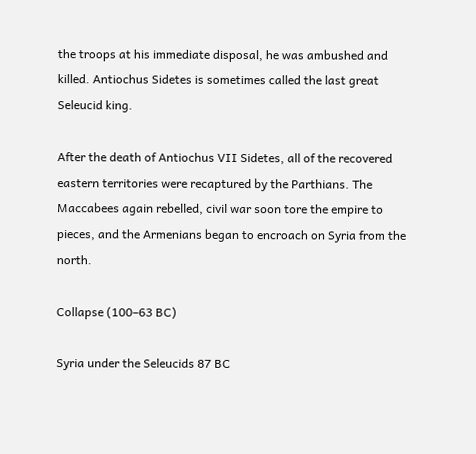the troops at his immediate disposal, he was ambushed and killed. Antiochus Sidetes is sometimes called the last great Seleucid king.

After the death of Antiochus VII Sidetes, all of the recovered eastern territories were recaptured by the Parthians. The Maccabees again rebelled, civil war soon tore the empire to pieces, and the Armenians began to encroach on Syria from the north.

Collapse (100–63 BC)

Syria under the Seleucids 87 BC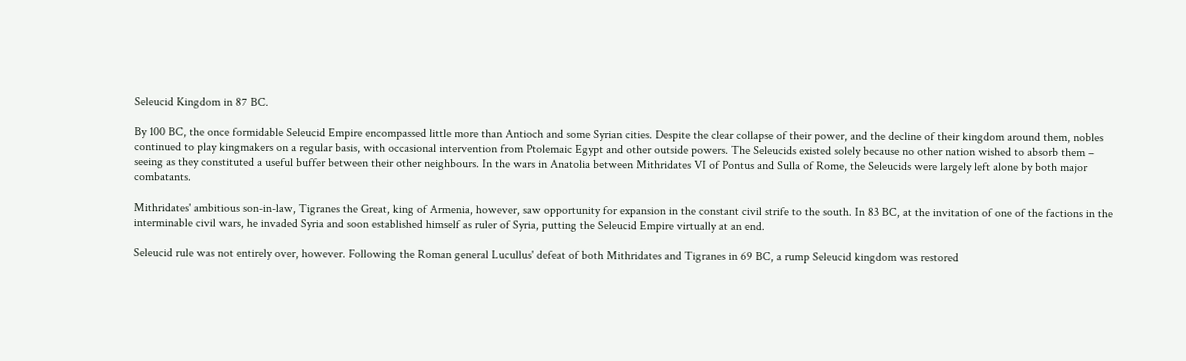Seleucid Kingdom in 87 BC.

By 100 BC, the once formidable Seleucid Empire encompassed little more than Antioch and some Syrian cities. Despite the clear collapse of their power, and the decline of their kingdom around them, nobles continued to play kingmakers on a regular basis, with occasional intervention from Ptolemaic Egypt and other outside powers. The Seleucids existed solely because no other nation wished to absorb them – seeing as they constituted a useful buffer between their other neighbours. In the wars in Anatolia between Mithridates VI of Pontus and Sulla of Rome, the Seleucids were largely left alone by both major combatants.

Mithridates' ambitious son-in-law, Tigranes the Great, king of Armenia, however, saw opportunity for expansion in the constant civil strife to the south. In 83 BC, at the invitation of one of the factions in the interminable civil wars, he invaded Syria and soon established himself as ruler of Syria, putting the Seleucid Empire virtually at an end.

Seleucid rule was not entirely over, however. Following the Roman general Lucullus' defeat of both Mithridates and Tigranes in 69 BC, a rump Seleucid kingdom was restored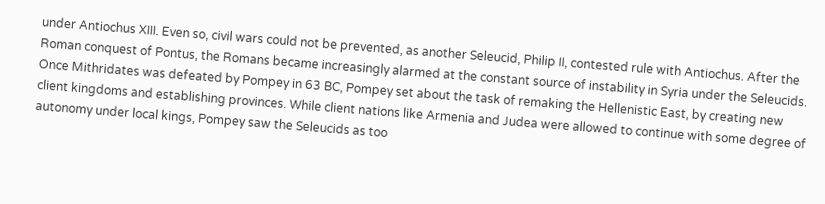under Antiochus XIII. Even so, civil wars could not be prevented, as another Seleucid, Philip II, contested rule with Antiochus. After the Roman conquest of Pontus, the Romans became increasingly alarmed at the constant source of instability in Syria under the Seleucids. Once Mithridates was defeated by Pompey in 63 BC, Pompey set about the task of remaking the Hellenistic East, by creating new client kingdoms and establishing provinces. While client nations like Armenia and Judea were allowed to continue with some degree of autonomy under local kings, Pompey saw the Seleucids as too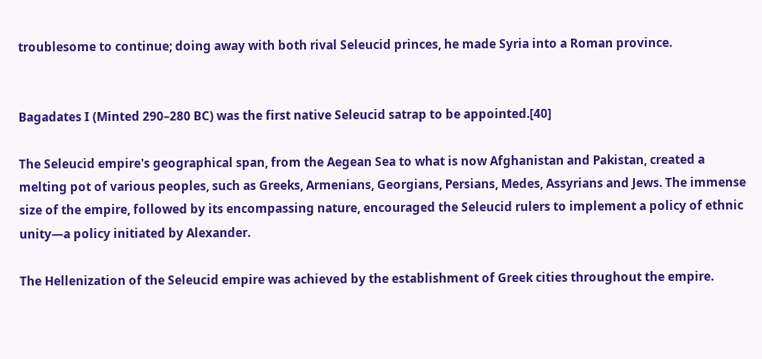troublesome to continue; doing away with both rival Seleucid princes, he made Syria into a Roman province.


Bagadates I (Minted 290–280 BC) was the first native Seleucid satrap to be appointed.[40]

The Seleucid empire's geographical span, from the Aegean Sea to what is now Afghanistan and Pakistan, created a melting pot of various peoples, such as Greeks, Armenians, Georgians, Persians, Medes, Assyrians and Jews. The immense size of the empire, followed by its encompassing nature, encouraged the Seleucid rulers to implement a policy of ethnic unity—a policy initiated by Alexander.

The Hellenization of the Seleucid empire was achieved by the establishment of Greek cities throughout the empire.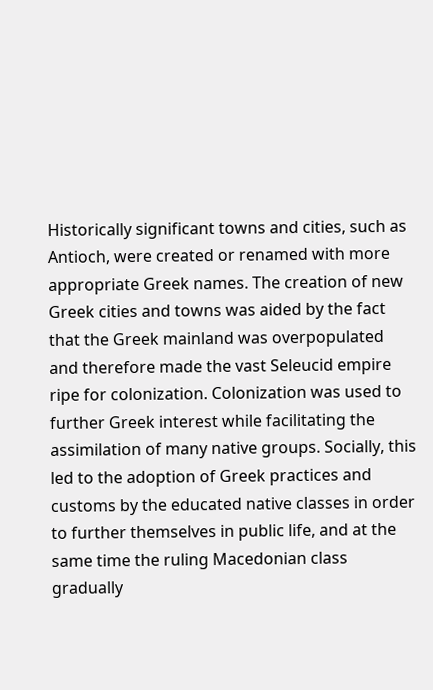Historically significant towns and cities, such as Antioch, were created or renamed with more appropriate Greek names. The creation of new Greek cities and towns was aided by the fact that the Greek mainland was overpopulated and therefore made the vast Seleucid empire ripe for colonization. Colonization was used to further Greek interest while facilitating the assimilation of many native groups. Socially, this led to the adoption of Greek practices and customs by the educated native classes in order to further themselves in public life, and at the same time the ruling Macedonian class gradually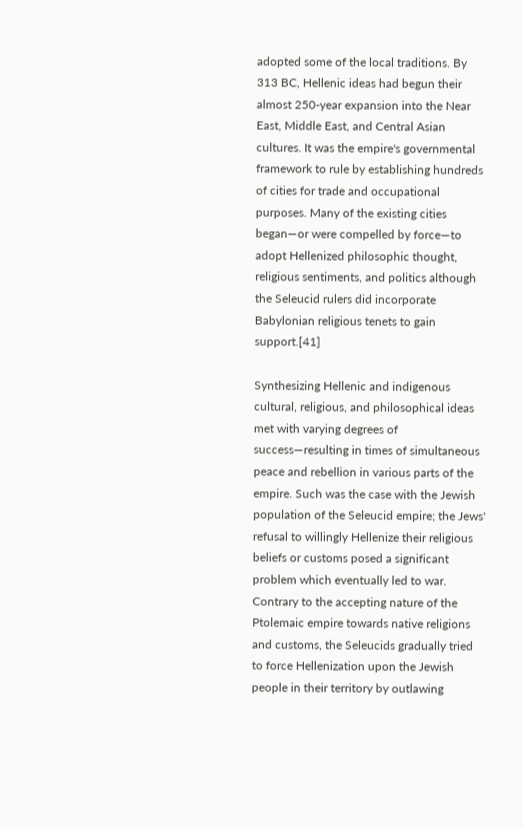adopted some of the local traditions. By 313 BC, Hellenic ideas had begun their almost 250-year expansion into the Near East, Middle East, and Central Asian cultures. It was the empire's governmental framework to rule by establishing hundreds of cities for trade and occupational purposes. Many of the existing cities began—or were compelled by force—to adopt Hellenized philosophic thought, religious sentiments, and politics although the Seleucid rulers did incorporate Babylonian religious tenets to gain support.[41]

Synthesizing Hellenic and indigenous cultural, religious, and philosophical ideas met with varying degrees of success—resulting in times of simultaneous peace and rebellion in various parts of the empire. Such was the case with the Jewish population of the Seleucid empire; the Jews' refusal to willingly Hellenize their religious beliefs or customs posed a significant problem which eventually led to war. Contrary to the accepting nature of the Ptolemaic empire towards native religions and customs, the Seleucids gradually tried to force Hellenization upon the Jewish people in their territory by outlawing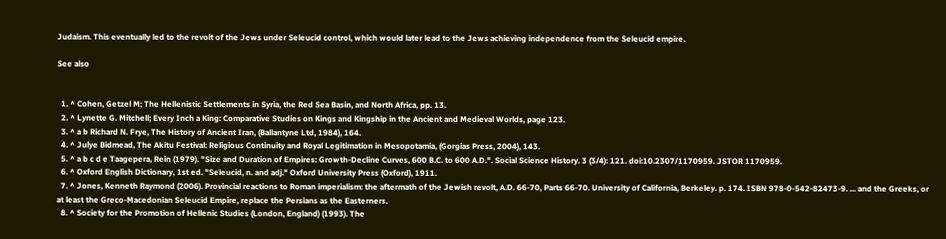Judaism. This eventually led to the revolt of the Jews under Seleucid control, which would later lead to the Jews achieving independence from the Seleucid empire.

See also


  1. ^ Cohen, Getzel M; The Hellenistic Settlements in Syria, the Red Sea Basin, and North Africa, pp. 13.
  2. ^ Lynette G. Mitchell; Every Inch a King: Comparative Studies on Kings and Kingship in the Ancient and Medieval Worlds, page 123.
  3. ^ a b Richard N. Frye, The History of Ancient Iran, (Ballantyne Ltd, 1984), 164.
  4. ^ Julye Bidmead, The Akitu Festival: Religious Continuity and Royal Legitimation in Mesopotamia, (Gorgias Press, 2004), 143.
  5. ^ a b c d e Taagepera, Rein (1979). "Size and Duration of Empires: Growth-Decline Curves, 600 B.C. to 600 A.D.". Social Science History. 3 (3/4): 121. doi:10.2307/1170959. JSTOR 1170959.
  6. ^ Oxford English Dictionary, 1st ed. "Seleucid, n. and adj." Oxford University Press (Oxford), 1911.
  7. ^ Jones, Kenneth Raymond (2006). Provincial reactions to Roman imperialism: the aftermath of the Jewish revolt, A.D. 66-70, Parts 66-70. University of California, Berkeley. p. 174. ISBN 978-0-542-82473-9. ... and the Greeks, or at least the Greco-Macedonian Seleucid Empire, replace the Persians as the Easterners.
  8. ^ Society for the Promotion of Hellenic Studies (London, England) (1993). The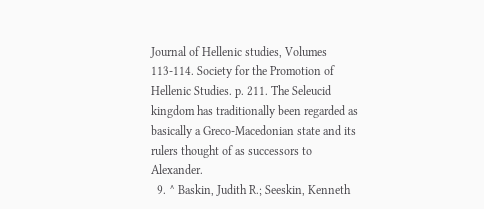Journal of Hellenic studies, Volumes 113-114. Society for the Promotion of Hellenic Studies. p. 211. The Seleucid kingdom has traditionally been regarded as basically a Greco-Macedonian state and its rulers thought of as successors to Alexander.
  9. ^ Baskin, Judith R.; Seeskin, Kenneth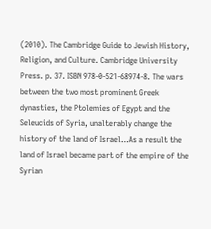(2010). The Cambridge Guide to Jewish History, Religion, and Culture. Cambridge University Press. p. 37. ISBN 978-0-521-68974-8. The wars between the two most prominent Greek dynasties, the Ptolemies of Egypt and the Seleucids of Syria, unalterably change the history of the land of Israel…As a result the land of Israel became part of the empire of the Syrian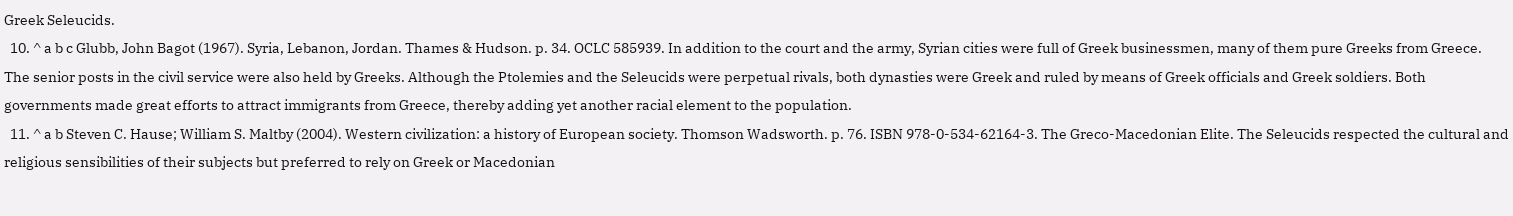Greek Seleucids.
  10. ^ a b c Glubb, John Bagot (1967). Syria, Lebanon, Jordan. Thames & Hudson. p. 34. OCLC 585939. In addition to the court and the army, Syrian cities were full of Greek businessmen, many of them pure Greeks from Greece. The senior posts in the civil service were also held by Greeks. Although the Ptolemies and the Seleucids were perpetual rivals, both dynasties were Greek and ruled by means of Greek officials and Greek soldiers. Both governments made great efforts to attract immigrants from Greece, thereby adding yet another racial element to the population.
  11. ^ a b Steven C. Hause; William S. Maltby (2004). Western civilization: a history of European society. Thomson Wadsworth. p. 76. ISBN 978-0-534-62164-3. The Greco-Macedonian Elite. The Seleucids respected the cultural and religious sensibilities of their subjects but preferred to rely on Greek or Macedonian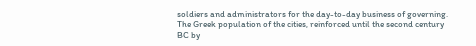soldiers and administrators for the day-to-day business of governing. The Greek population of the cities, reinforced until the second century BC by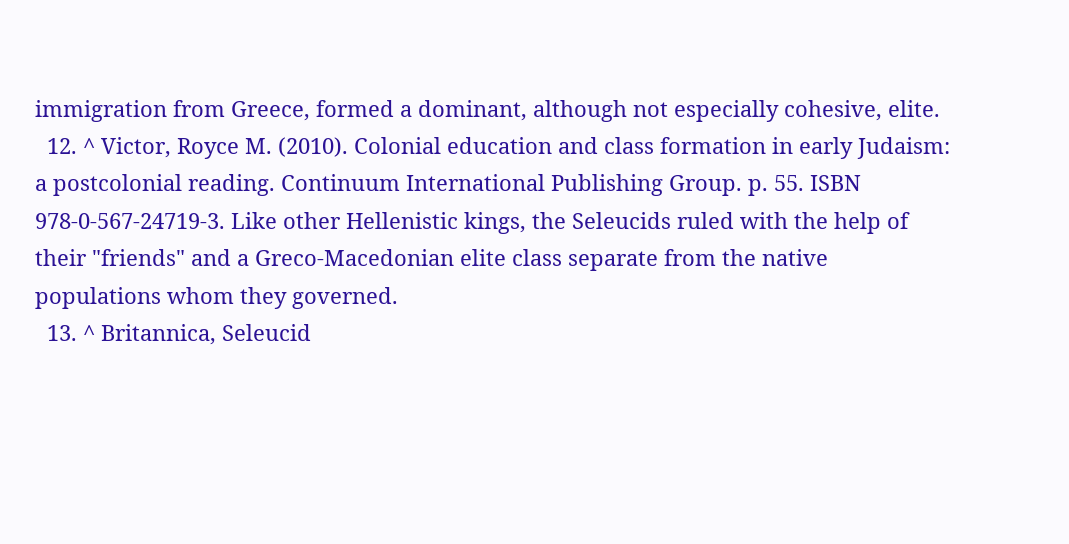immigration from Greece, formed a dominant, although not especially cohesive, elite.
  12. ^ Victor, Royce M. (2010). Colonial education and class formation in early Judaism: a postcolonial reading. Continuum International Publishing Group. p. 55. ISBN 978-0-567-24719-3. Like other Hellenistic kings, the Seleucids ruled with the help of their "friends" and a Greco-Macedonian elite class separate from the native populations whom they governed.
  13. ^ Britannica, Seleucid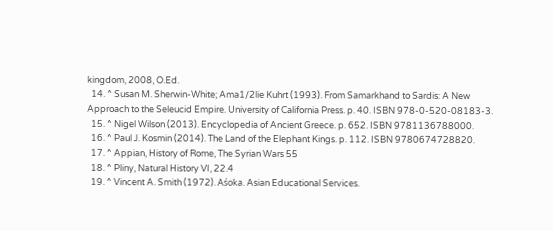kingdom, 2008, O.Ed.
  14. ^ Susan M. Sherwin-White; Ama1/2lie Kuhrt (1993). From Samarkhand to Sardis: A New Approach to the Seleucid Empire. University of California Press. p. 40. ISBN 978-0-520-08183-3.
  15. ^ Nigel Wilson (2013). Encyclopedia of Ancient Greece. p. 652. ISBN 9781136788000.
  16. ^ Paul J. Kosmin (2014). The Land of the Elephant Kings. p. 112. ISBN 9780674728820.
  17. ^ Appian, History of Rome, The Syrian Wars 55
  18. ^ Pliny, Natural History VI, 22.4
  19. ^ Vincent A. Smith (1972). Aśoka. Asian Educational Services.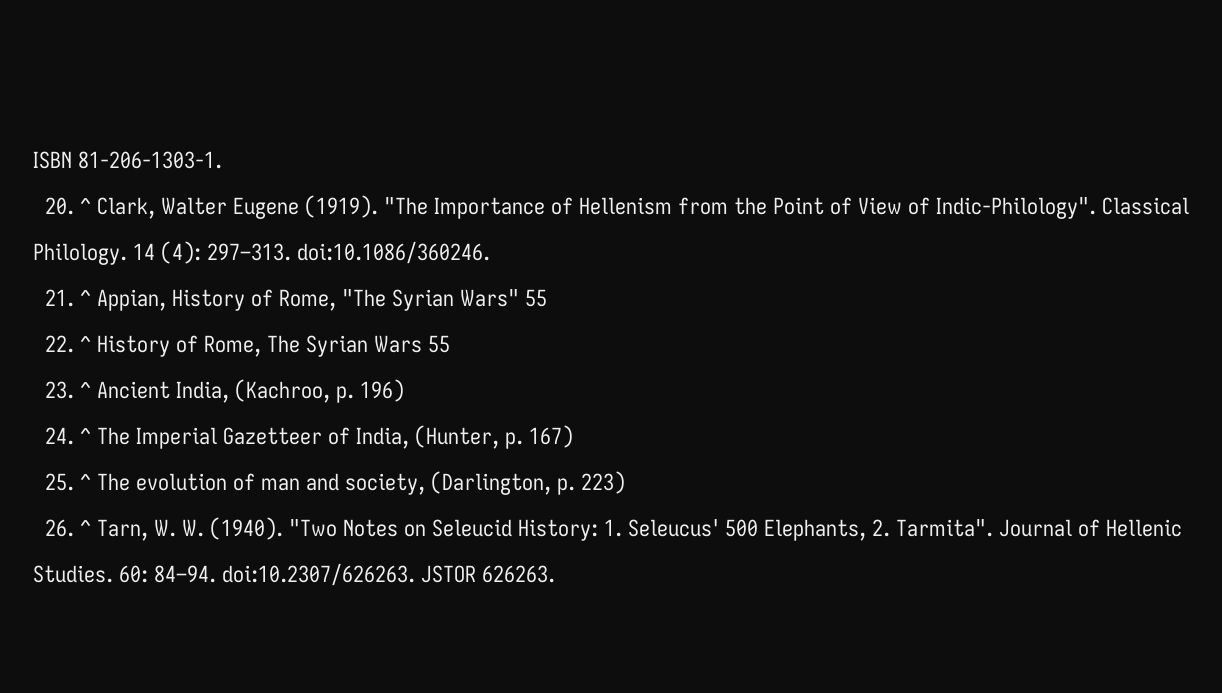ISBN 81-206-1303-1.
  20. ^ Clark, Walter Eugene (1919). "The Importance of Hellenism from the Point of View of Indic-Philology". Classical Philology. 14 (4): 297–313. doi:10.1086/360246.
  21. ^ Appian, History of Rome, "The Syrian Wars" 55
  22. ^ History of Rome, The Syrian Wars 55
  23. ^ Ancient India, (Kachroo, p. 196)
  24. ^ The Imperial Gazetteer of India, (Hunter, p. 167)
  25. ^ The evolution of man and society, (Darlington, p. 223)
  26. ^ Tarn, W. W. (1940). "Two Notes on Seleucid History: 1. Seleucus' 500 Elephants, 2. Tarmita". Journal of Hellenic Studies. 60: 84–94. doi:10.2307/626263. JSTOR 626263.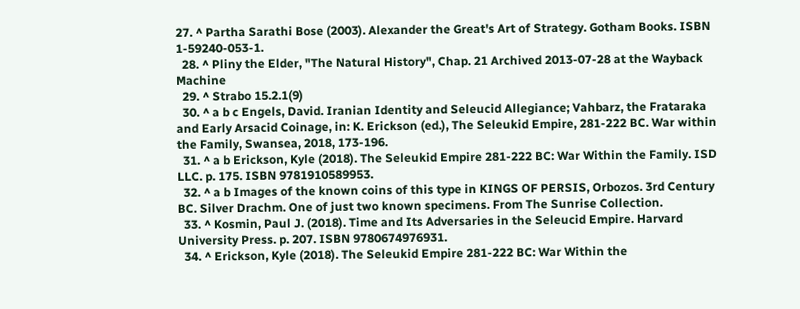27. ^ Partha Sarathi Bose (2003). Alexander the Great's Art of Strategy. Gotham Books. ISBN 1-59240-053-1.
  28. ^ Pliny the Elder, "The Natural History", Chap. 21 Archived 2013-07-28 at the Wayback Machine
  29. ^ Strabo 15.2.1(9)
  30. ^ a b c Engels, David. Iranian Identity and Seleucid Allegiance; Vahbarz, the Frataraka and Early Arsacid Coinage, in: K. Erickson (ed.), The Seleukid Empire, 281-222 BC. War within the Family, Swansea, 2018, 173-196.
  31. ^ a b Erickson, Kyle (2018). The Seleukid Empire 281-222 BC: War Within the Family. ISD LLC. p. 175. ISBN 9781910589953.
  32. ^ a b Images of the known coins of this type in KINGS OF PERSIS, Orbozos. 3rd Century BC. Silver Drachm. One of just two known specimens. From The Sunrise Collection.
  33. ^ Kosmin, Paul J. (2018). Time and Its Adversaries in the Seleucid Empire. Harvard University Press. p. 207. ISBN 9780674976931.
  34. ^ Erickson, Kyle (2018). The Seleukid Empire 281-222 BC: War Within the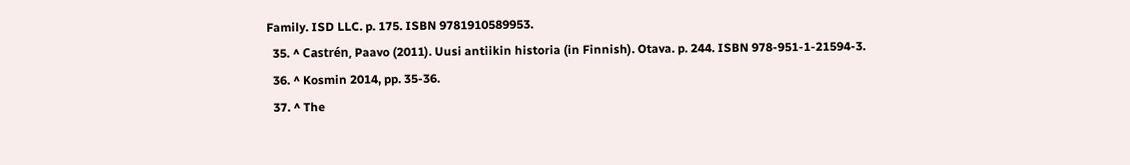Family. ISD LLC. p. 175. ISBN 9781910589953.
  35. ^ Castrén, Paavo (2011). Uusi antiikin historia (in Finnish). Otava. p. 244. ISBN 978-951-1-21594-3.
  36. ^ Kosmin 2014, pp. 35-36.
  37. ^ The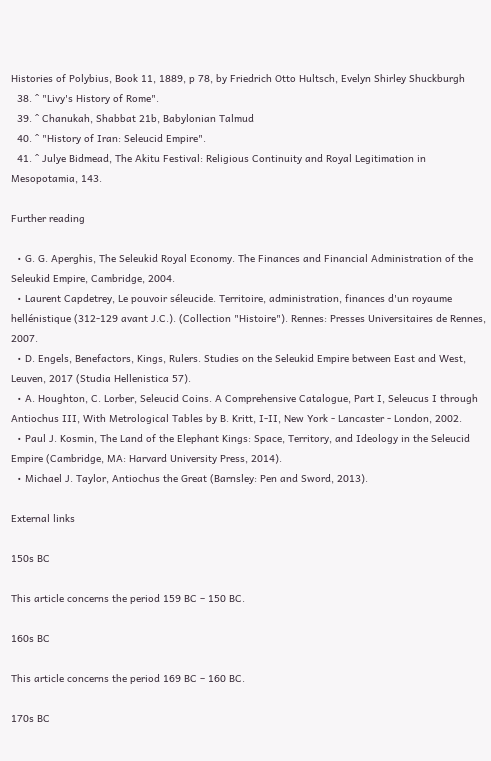Histories of Polybius, Book 11, 1889, p 78, by Friedrich Otto Hultsch, Evelyn Shirley Shuckburgh
  38. ^ "Livy's History of Rome".
  39. ^ Chanukah, Shabbat 21b, Babylonian Talmud
  40. ^ "History of Iran: Seleucid Empire".
  41. ^ Julye Bidmead, The Akitu Festival: Religious Continuity and Royal Legitimation in Mesopotamia, 143.

Further reading

  • G. G. Aperghis, The Seleukid Royal Economy. The Finances and Financial Administration of the Seleukid Empire, Cambridge, 2004.
  • Laurent Capdetrey, Le pouvoir séleucide. Territoire, administration, finances d'un royaume hellénistique (312-129 avant J.C.). (Collection "Histoire"). Rennes: Presses Universitaires de Rennes, 2007.
  • D. Engels, Benefactors, Kings, Rulers. Studies on the Seleukid Empire between East and West, Leuven, 2017 (Studia Hellenistica 57).
  • A. Houghton, C. Lorber, Seleucid Coins. A Comprehensive Catalogue, Part I, Seleucus I through Antiochus III, With Metrological Tables by B. Kritt, I-II, New York - Lancaster - London, 2002.
  • Paul J. Kosmin, The Land of the Elephant Kings: Space, Territory, and Ideology in the Seleucid Empire (Cambridge, MA: Harvard University Press, 2014).
  • Michael J. Taylor, Antiochus the Great (Barnsley: Pen and Sword, 2013).

External links

150s BC

This article concerns the period 159 BC – 150 BC.

160s BC

This article concerns the period 169 BC – 160 BC.

170s BC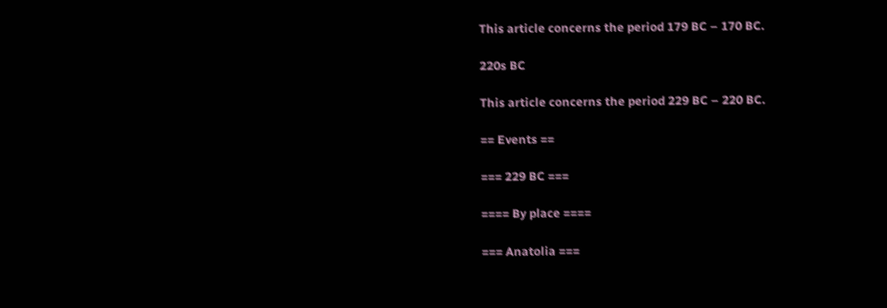This article concerns the period 179 BC – 170 BC.

220s BC

This article concerns the period 229 BC – 220 BC.

== Events ==

=== 229 BC ===

==== By place ====

=== Anatolia ===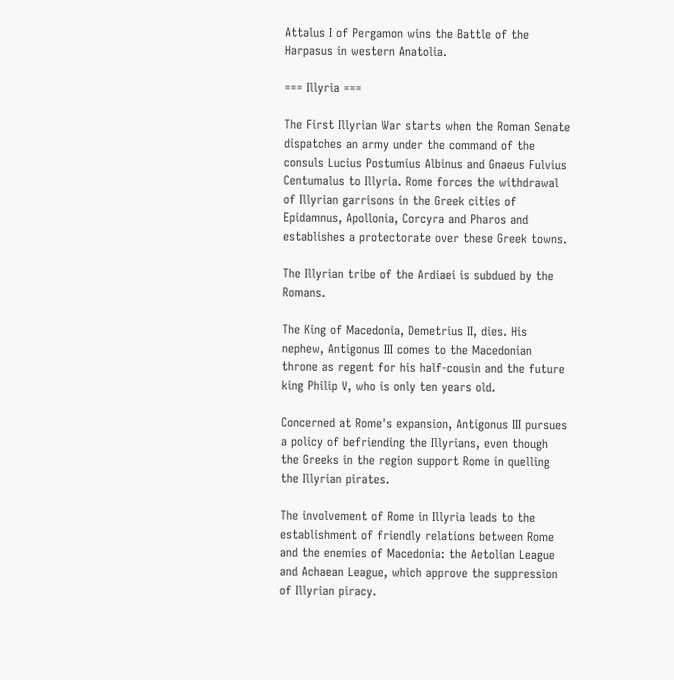Attalus I of Pergamon wins the Battle of the Harpasus in western Anatolia.

=== Illyria ===

The First Illyrian War starts when the Roman Senate dispatches an army under the command of the consuls Lucius Postumius Albinus and Gnaeus Fulvius Centumalus to Illyria. Rome forces the withdrawal of Illyrian garrisons in the Greek cities of Epidamnus, Apollonia, Corcyra and Pharos and establishes a protectorate over these Greek towns.

The Illyrian tribe of the Ardiaei is subdued by the Romans.

The King of Macedonia, Demetrius II, dies. His nephew, Antigonus III comes to the Macedonian throne as regent for his half-cousin and the future king Philip V, who is only ten years old.

Concerned at Rome's expansion, Antigonus III pursues a policy of befriending the Illyrians, even though the Greeks in the region support Rome in quelling the Illyrian pirates.

The involvement of Rome in Illyria leads to the establishment of friendly relations between Rome and the enemies of Macedonia: the Aetolian League and Achaean League, which approve the suppression of Illyrian piracy.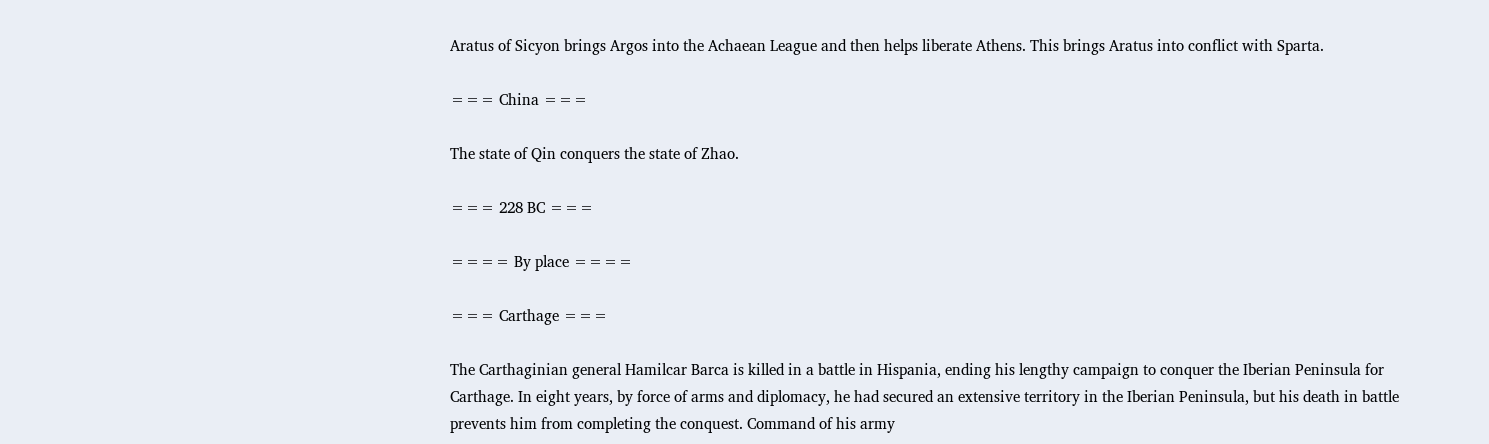Aratus of Sicyon brings Argos into the Achaean League and then helps liberate Athens. This brings Aratus into conflict with Sparta.

=== China ===

The state of Qin conquers the state of Zhao.

=== 228 BC ===

==== By place ====

=== Carthage ===

The Carthaginian general Hamilcar Barca is killed in a battle in Hispania, ending his lengthy campaign to conquer the Iberian Peninsula for Carthage. In eight years, by force of arms and diplomacy, he had secured an extensive territory in the Iberian Peninsula, but his death in battle prevents him from completing the conquest. Command of his army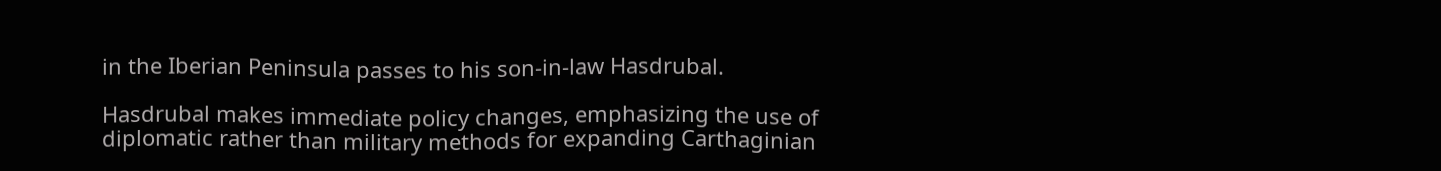in the Iberian Peninsula passes to his son-in-law Hasdrubal.

Hasdrubal makes immediate policy changes, emphasizing the use of diplomatic rather than military methods for expanding Carthaginian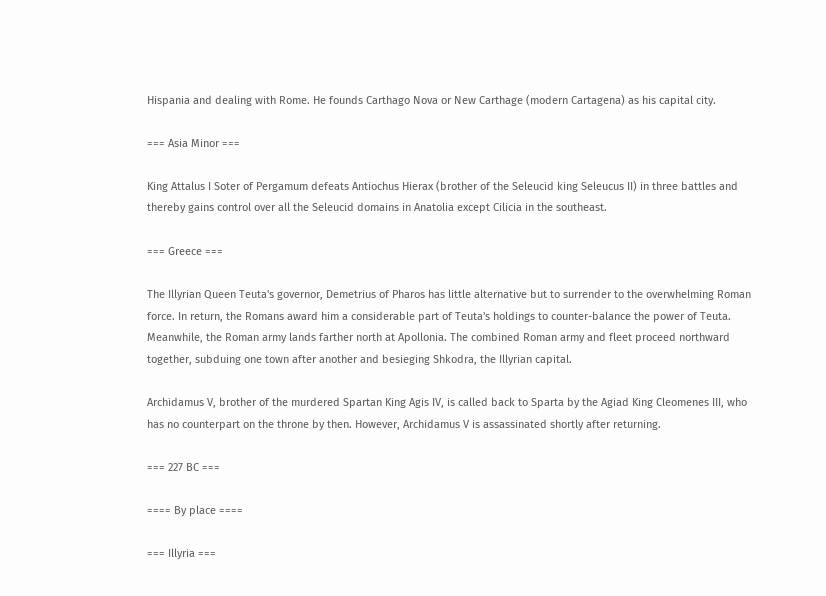Hispania and dealing with Rome. He founds Carthago Nova or New Carthage (modern Cartagena) as his capital city.

=== Asia Minor ===

King Attalus I Soter of Pergamum defeats Antiochus Hierax (brother of the Seleucid king Seleucus II) in three battles and thereby gains control over all the Seleucid domains in Anatolia except Cilicia in the southeast.

=== Greece ===

The Illyrian Queen Teuta's governor, Demetrius of Pharos has little alternative but to surrender to the overwhelming Roman force. In return, the Romans award him a considerable part of Teuta's holdings to counter-balance the power of Teuta. Meanwhile, the Roman army lands farther north at Apollonia. The combined Roman army and fleet proceed northward together, subduing one town after another and besieging Shkodra, the Illyrian capital.

Archidamus V, brother of the murdered Spartan King Agis IV, is called back to Sparta by the Agiad King Cleomenes III, who has no counterpart on the throne by then. However, Archidamus V is assassinated shortly after returning.

=== 227 BC ===

==== By place ====

=== Illyria ===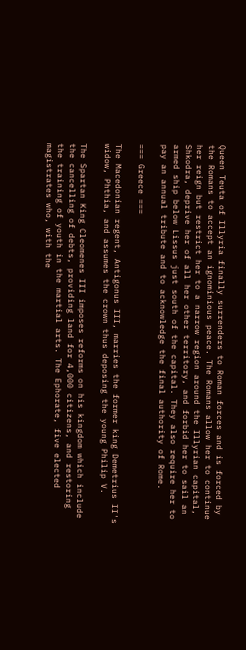Queen Teuta of Illyria finally surrenders to Roman forces and is forced by the Romans to accept an ignominious peace. The Romans allow her to continue her reign but restrict her to a narrow region around the Illyrian capital, Shkodra, deprive her of all her other territory, and forbid her to sail an armed ship below Lissus just south of the capital. They also require her to pay an annual tribute and to acknowledge the final authority of Rome.

=== Greece ===

The Macedonian regent, Antigonus III, marries the former king Demetrius II's widow, Phthia, and assumes the crown thus deposing the young Philip V.

The Spartan King Cleomenes III imposes reforms on his kingdom which include the cancelling of debts, providing land for 4,000 citizens, and restoring the training of youth in the martial arts. The Ephorate, five elected magistrates who, with the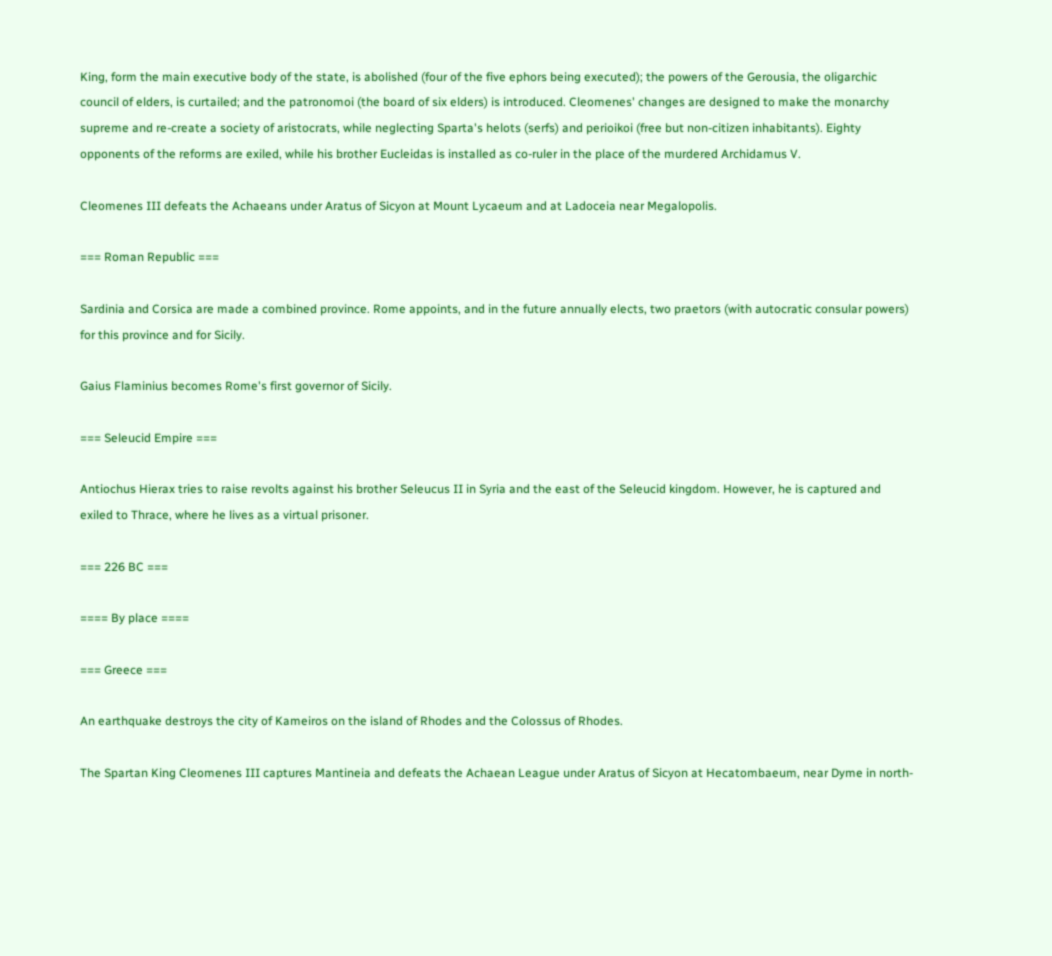King, form the main executive body of the state, is abolished (four of the five ephors being executed); the powers of the Gerousia, the oligarchic council of elders, is curtailed; and the patronomoi (the board of six elders) is introduced. Cleomenes' changes are designed to make the monarchy supreme and re-create a society of aristocrats, while neglecting Sparta's helots (serfs) and perioikoi (free but non-citizen inhabitants). Eighty opponents of the reforms are exiled, while his brother Eucleidas is installed as co-ruler in the place of the murdered Archidamus V.

Cleomenes III defeats the Achaeans under Aratus of Sicyon at Mount Lycaeum and at Ladoceia near Megalopolis.

=== Roman Republic ===

Sardinia and Corsica are made a combined province. Rome appoints, and in the future annually elects, two praetors (with autocratic consular powers) for this province and for Sicily.

Gaius Flaminius becomes Rome's first governor of Sicily.

=== Seleucid Empire ===

Antiochus Hierax tries to raise revolts against his brother Seleucus II in Syria and the east of the Seleucid kingdom. However, he is captured and exiled to Thrace, where he lives as a virtual prisoner.

=== 226 BC ===

==== By place ====

=== Greece ===

An earthquake destroys the city of Kameiros on the island of Rhodes and the Colossus of Rhodes.

The Spartan King Cleomenes III captures Mantineia and defeats the Achaean League under Aratus of Sicyon at Hecatombaeum, near Dyme in north-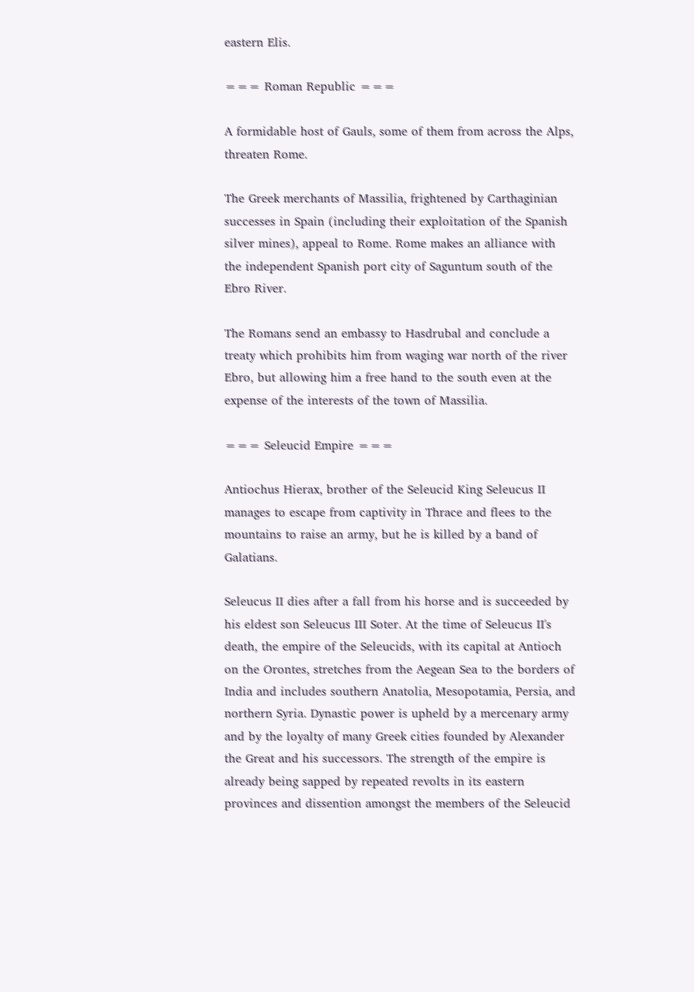eastern Elis.

=== Roman Republic ===

A formidable host of Gauls, some of them from across the Alps, threaten Rome.

The Greek merchants of Massilia, frightened by Carthaginian successes in Spain (including their exploitation of the Spanish silver mines), appeal to Rome. Rome makes an alliance with the independent Spanish port city of Saguntum south of the Ebro River.

The Romans send an embassy to Hasdrubal and conclude a treaty which prohibits him from waging war north of the river Ebro, but allowing him a free hand to the south even at the expense of the interests of the town of Massilia.

=== Seleucid Empire ===

Antiochus Hierax, brother of the Seleucid King Seleucus II manages to escape from captivity in Thrace and flees to the mountains to raise an army, but he is killed by a band of Galatians.

Seleucus II dies after a fall from his horse and is succeeded by his eldest son Seleucus III Soter. At the time of Seleucus II's death, the empire of the Seleucids, with its capital at Antioch on the Orontes, stretches from the Aegean Sea to the borders of India and includes southern Anatolia, Mesopotamia, Persia, and northern Syria. Dynastic power is upheld by a mercenary army and by the loyalty of many Greek cities founded by Alexander the Great and his successors. The strength of the empire is already being sapped by repeated revolts in its eastern provinces and dissention amongst the members of the Seleucid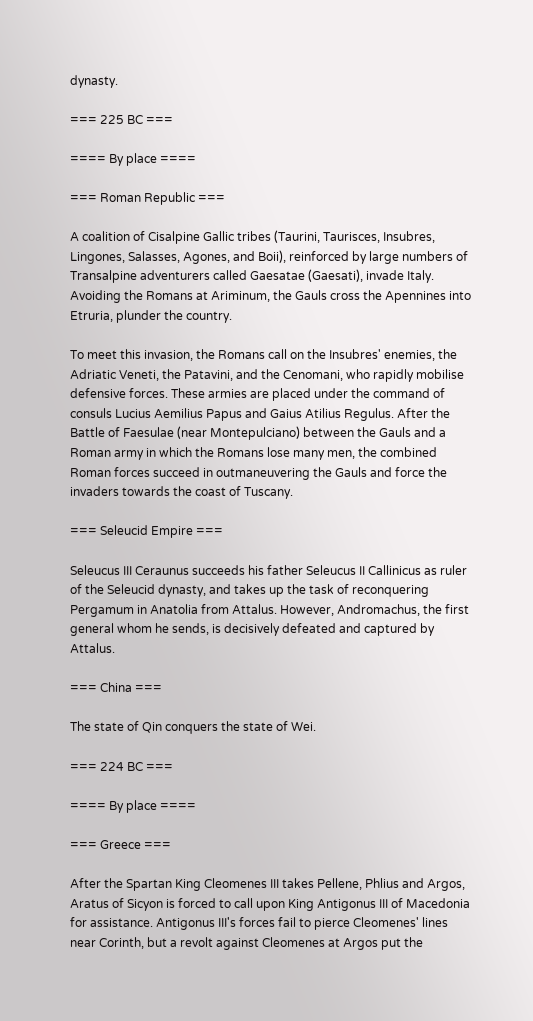dynasty.

=== 225 BC ===

==== By place ====

=== Roman Republic ===

A coalition of Cisalpine Gallic tribes (Taurini, Taurisces, Insubres, Lingones, Salasses, Agones, and Boii), reinforced by large numbers of Transalpine adventurers called Gaesatae (Gaesati), invade Italy. Avoiding the Romans at Ariminum, the Gauls cross the Apennines into Etruria, plunder the country.

To meet this invasion, the Romans call on the Insubres' enemies, the Adriatic Veneti, the Patavini, and the Cenomani, who rapidly mobilise defensive forces. These armies are placed under the command of consuls Lucius Aemilius Papus and Gaius Atilius Regulus. After the Battle of Faesulae (near Montepulciano) between the Gauls and a Roman army in which the Romans lose many men, the combined Roman forces succeed in outmaneuvering the Gauls and force the invaders towards the coast of Tuscany.

=== Seleucid Empire ===

Seleucus III Ceraunus succeeds his father Seleucus II Callinicus as ruler of the Seleucid dynasty, and takes up the task of reconquering Pergamum in Anatolia from Attalus. However, Andromachus, the first general whom he sends, is decisively defeated and captured by Attalus.

=== China ===

The state of Qin conquers the state of Wei.

=== 224 BC ===

==== By place ====

=== Greece ===

After the Spartan King Cleomenes III takes Pellene, Phlius and Argos, Aratus of Sicyon is forced to call upon King Antigonus III of Macedonia for assistance. Antigonus III's forces fail to pierce Cleomenes' lines near Corinth, but a revolt against Cleomenes at Argos put the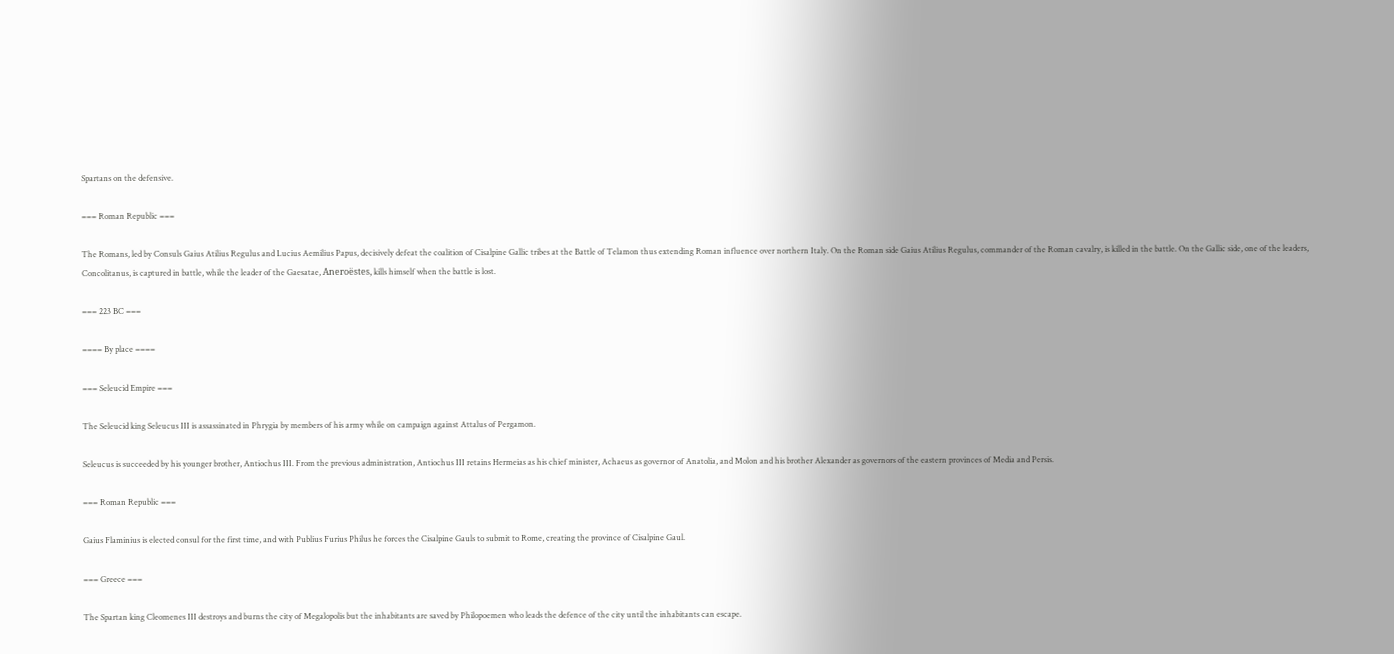Spartans on the defensive.

=== Roman Republic ===

The Romans, led by Consuls Gaius Atilius Regulus and Lucius Aemilius Papus, decisively defeat the coalition of Cisalpine Gallic tribes at the Battle of Telamon thus extending Roman influence over northern Italy. On the Roman side Gaius Atilius Regulus, commander of the Roman cavalry, is killed in the battle. On the Gallic side, one of the leaders, Concolitanus, is captured in battle, while the leader of the Gaesatae, Aneroëstes, kills himself when the battle is lost.

=== 223 BC ===

==== By place ====

=== Seleucid Empire ===

The Seleucid king Seleucus III is assassinated in Phrygia by members of his army while on campaign against Attalus of Pergamon.

Seleucus is succeeded by his younger brother, Antiochus III. From the previous administration, Antiochus III retains Hermeias as his chief minister, Achaeus as governor of Anatolia, and Molon and his brother Alexander as governors of the eastern provinces of Media and Persis.

=== Roman Republic ===

Gaius Flaminius is elected consul for the first time, and with Publius Furius Philus he forces the Cisalpine Gauls to submit to Rome, creating the province of Cisalpine Gaul.

=== Greece ===

The Spartan king Cleomenes III destroys and burns the city of Megalopolis but the inhabitants are saved by Philopoemen who leads the defence of the city until the inhabitants can escape.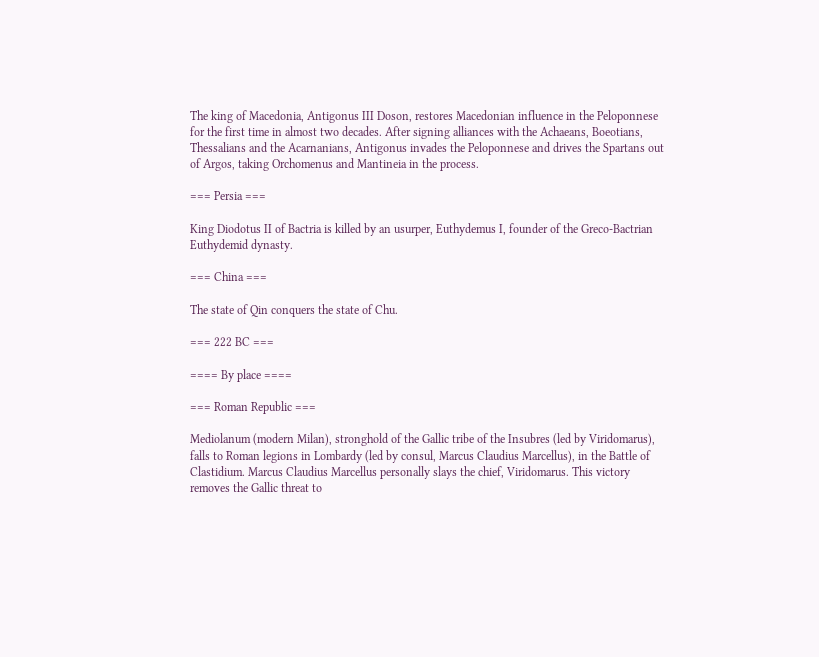The king of Macedonia, Antigonus III Doson, restores Macedonian influence in the Peloponnese for the first time in almost two decades. After signing alliances with the Achaeans, Boeotians, Thessalians and the Acarnanians, Antigonus invades the Peloponnese and drives the Spartans out of Argos, taking Orchomenus and Mantineia in the process.

=== Persia ===

King Diodotus II of Bactria is killed by an usurper, Euthydemus I, founder of the Greco-Bactrian Euthydemid dynasty.

=== China ===

The state of Qin conquers the state of Chu.

=== 222 BC ===

==== By place ====

=== Roman Republic ===

Mediolanum (modern Milan), stronghold of the Gallic tribe of the Insubres (led by Viridomarus), falls to Roman legions in Lombardy (led by consul, Marcus Claudius Marcellus), in the Battle of Clastidium. Marcus Claudius Marcellus personally slays the chief, Viridomarus. This victory removes the Gallic threat to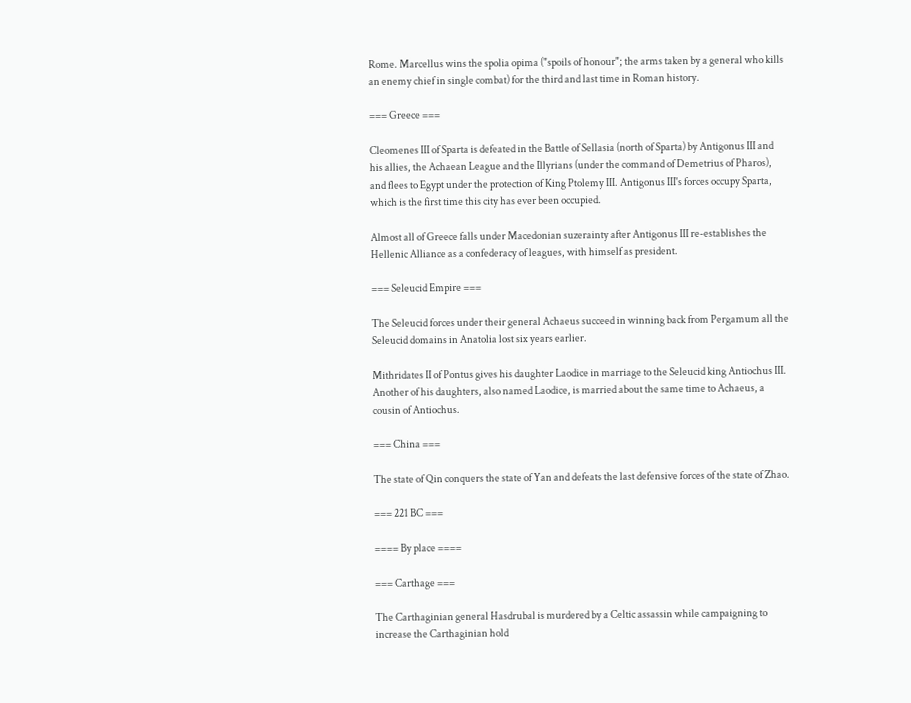Rome. Marcellus wins the spolia opima ("spoils of honour"; the arms taken by a general who kills an enemy chief in single combat) for the third and last time in Roman history.

=== Greece ===

Cleomenes III of Sparta is defeated in the Battle of Sellasia (north of Sparta) by Antigonus III and his allies, the Achaean League and the Illyrians (under the command of Demetrius of Pharos), and flees to Egypt under the protection of King Ptolemy III. Antigonus III's forces occupy Sparta, which is the first time this city has ever been occupied.

Almost all of Greece falls under Macedonian suzerainty after Antigonus III re-establishes the Hellenic Alliance as a confederacy of leagues, with himself as president.

=== Seleucid Empire ===

The Seleucid forces under their general Achaeus succeed in winning back from Pergamum all the Seleucid domains in Anatolia lost six years earlier.

Mithridates II of Pontus gives his daughter Laodice in marriage to the Seleucid king Antiochus III. Another of his daughters, also named Laodice, is married about the same time to Achaeus, a cousin of Antiochus.

=== China ===

The state of Qin conquers the state of Yan and defeats the last defensive forces of the state of Zhao.

=== 221 BC ===

==== By place ====

=== Carthage ===

The Carthaginian general Hasdrubal is murdered by a Celtic assassin while campaigning to increase the Carthaginian hold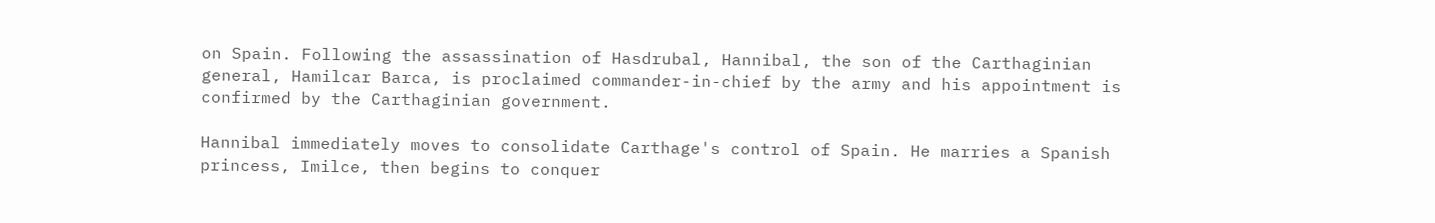on Spain. Following the assassination of Hasdrubal, Hannibal, the son of the Carthaginian general, Hamilcar Barca, is proclaimed commander-in-chief by the army and his appointment is confirmed by the Carthaginian government.

Hannibal immediately moves to consolidate Carthage's control of Spain. He marries a Spanish princess, Imilce, then begins to conquer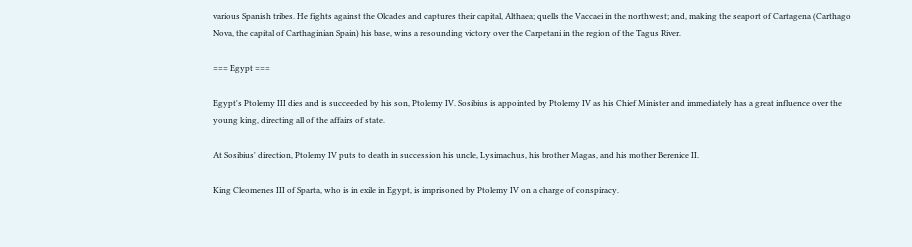various Spanish tribes. He fights against the Olcades and captures their capital, Althaea; quells the Vaccaei in the northwest; and, making the seaport of Cartagena (Carthago Nova, the capital of Carthaginian Spain) his base, wins a resounding victory over the Carpetani in the region of the Tagus River.

=== Egypt ===

Egypt's Ptolemy III dies and is succeeded by his son, Ptolemy IV. Sosibius is appointed by Ptolemy IV as his Chief Minister and immediately has a great influence over the young king, directing all of the affairs of state.

At Sosibius' direction, Ptolemy IV puts to death in succession his uncle, Lysimachus, his brother Magas, and his mother Berenice II.

King Cleomenes III of Sparta, who is in exile in Egypt, is imprisoned by Ptolemy IV on a charge of conspiracy.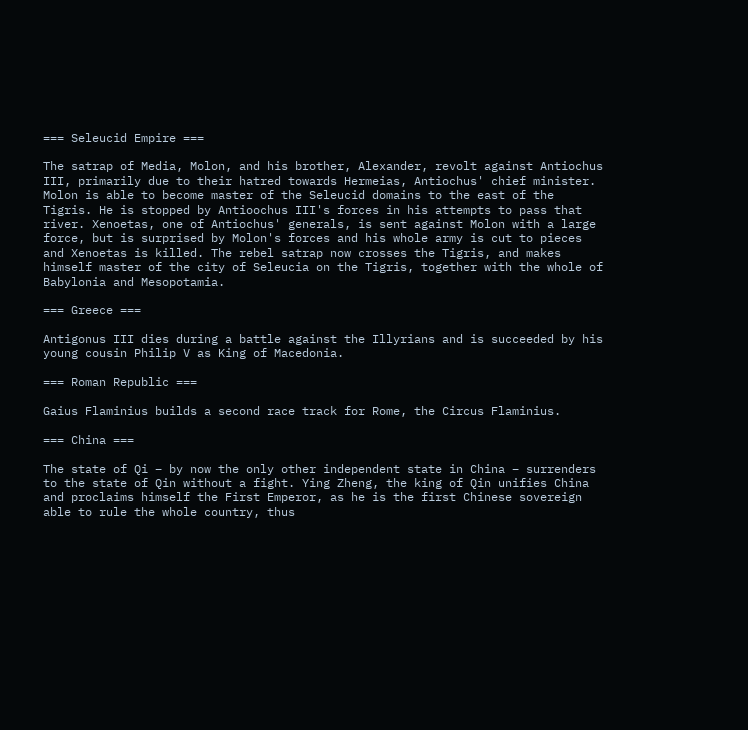=== Seleucid Empire ===

The satrap of Media, Molon, and his brother, Alexander, revolt against Antiochus III, primarily due to their hatred towards Hermeias, Antiochus' chief minister. Molon is able to become master of the Seleucid domains to the east of the Tigris. He is stopped by Antioochus III's forces in his attempts to pass that river. Xenoetas, one of Antiochus' generals, is sent against Molon with a large force, but is surprised by Molon's forces and his whole army is cut to pieces and Xenoetas is killed. The rebel satrap now crosses the Tigris, and makes himself master of the city of Seleucia on the Tigris, together with the whole of Babylonia and Mesopotamia.

=== Greece ===

Antigonus III dies during a battle against the Illyrians and is succeeded by his young cousin Philip V as King of Macedonia.

=== Roman Republic ===

Gaius Flaminius builds a second race track for Rome, the Circus Flaminius.

=== China ===

The state of Qi – by now the only other independent state in China – surrenders to the state of Qin without a fight. Ying Zheng, the king of Qin unifies China and proclaims himself the First Emperor, as he is the first Chinese sovereign able to rule the whole country, thus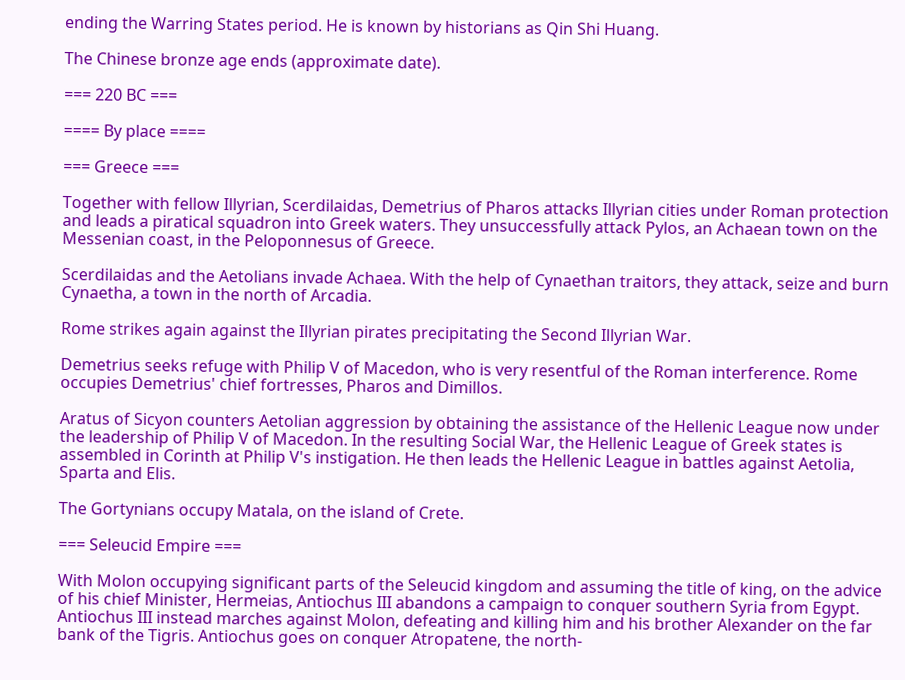ending the Warring States period. He is known by historians as Qin Shi Huang.

The Chinese bronze age ends (approximate date).

=== 220 BC ===

==== By place ====

=== Greece ===

Together with fellow Illyrian, Scerdilaidas, Demetrius of Pharos attacks Illyrian cities under Roman protection and leads a piratical squadron into Greek waters. They unsuccessfully attack Pylos, an Achaean town on the Messenian coast, in the Peloponnesus of Greece.

Scerdilaidas and the Aetolians invade Achaea. With the help of Cynaethan traitors, they attack, seize and burn Cynaetha, a town in the north of Arcadia.

Rome strikes again against the Illyrian pirates precipitating the Second Illyrian War.

Demetrius seeks refuge with Philip V of Macedon, who is very resentful of the Roman interference. Rome occupies Demetrius' chief fortresses, Pharos and Dimillos.

Aratus of Sicyon counters Aetolian aggression by obtaining the assistance of the Hellenic League now under the leadership of Philip V of Macedon. In the resulting Social War, the Hellenic League of Greek states is assembled in Corinth at Philip V's instigation. He then leads the Hellenic League in battles against Aetolia, Sparta and Elis.

The Gortynians occupy Matala, on the island of Crete.

=== Seleucid Empire ===

With Molon occupying significant parts of the Seleucid kingdom and assuming the title of king, on the advice of his chief Minister, Hermeias, Antiochus III abandons a campaign to conquer southern Syria from Egypt. Antiochus III instead marches against Molon, defeating and killing him and his brother Alexander on the far bank of the Tigris. Antiochus goes on conquer Atropatene, the north-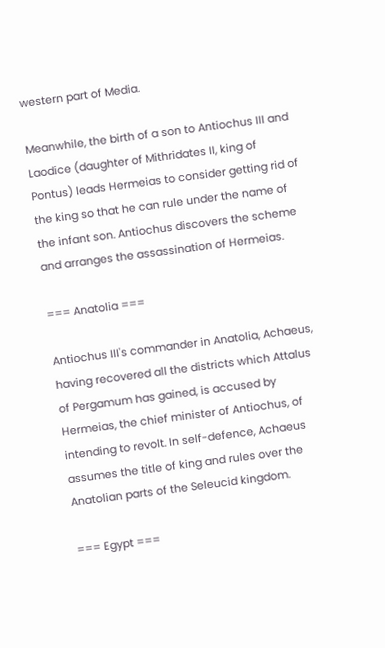western part of Media.

Meanwhile, the birth of a son to Antiochus III and Laodice (daughter of Mithridates II, king of Pontus) leads Hermeias to consider getting rid of the king so that he can rule under the name of the infant son. Antiochus discovers the scheme and arranges the assassination of Hermeias.

=== Anatolia ===

Antiochus III's commander in Anatolia, Achaeus, having recovered all the districts which Attalus of Pergamum has gained, is accused by Hermeias, the chief minister of Antiochus, of intending to revolt. In self-defence, Achaeus assumes the title of king and rules over the Anatolian parts of the Seleucid kingdom.

=== Egypt ===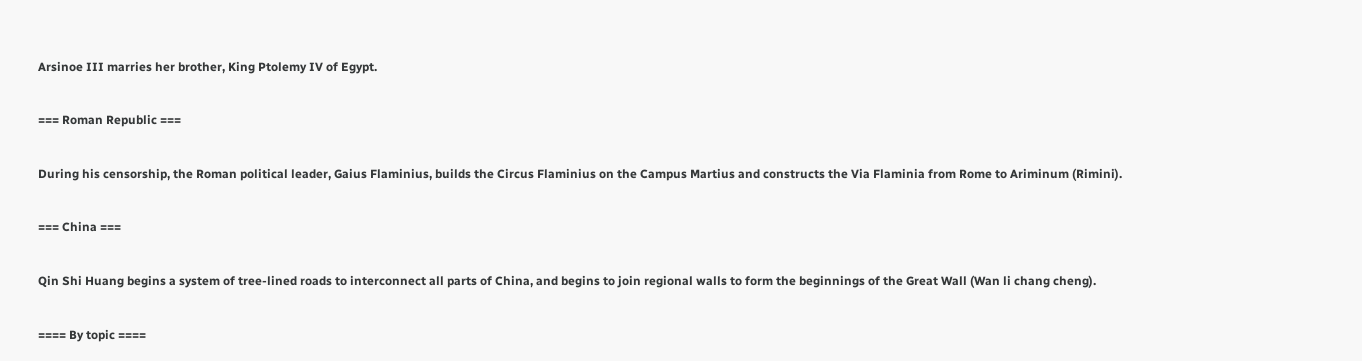Arsinoe III marries her brother, King Ptolemy IV of Egypt.

=== Roman Republic ===

During his censorship, the Roman political leader, Gaius Flaminius, builds the Circus Flaminius on the Campus Martius and constructs the Via Flaminia from Rome to Ariminum (Rimini).

=== China ===

Qin Shi Huang begins a system of tree-lined roads to interconnect all parts of China, and begins to join regional walls to form the beginnings of the Great Wall (Wan li chang cheng).

==== By topic ====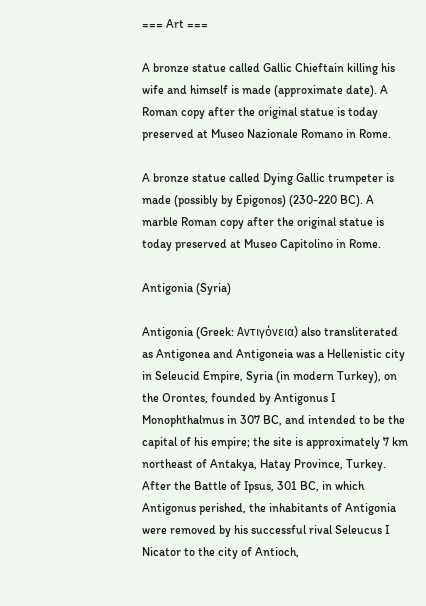=== Art ===

A bronze statue called Gallic Chieftain killing his wife and himself is made (approximate date). A Roman copy after the original statue is today preserved at Museo Nazionale Romano in Rome.

A bronze statue called Dying Gallic trumpeter is made (possibly by Epigonos) (230-220 BC). A marble Roman copy after the original statue is today preserved at Museo Capitolino in Rome.

Antigonia (Syria)

Antigonia (Greek: Αντιγόνεια) also transliterated as Antigonea and Antigoneia was a Hellenistic city in Seleucid Empire, Syria (in modern Turkey), on the Orontes, founded by Antigonus I Monophthalmus in 307 BC, and intended to be the capital of his empire; the site is approximately 7 km northeast of Antakya, Hatay Province, Turkey. After the Battle of Ipsus, 301 BC, in which Antigonus perished, the inhabitants of Antigonia were removed by his successful rival Seleucus I Nicator to the city of Antioch,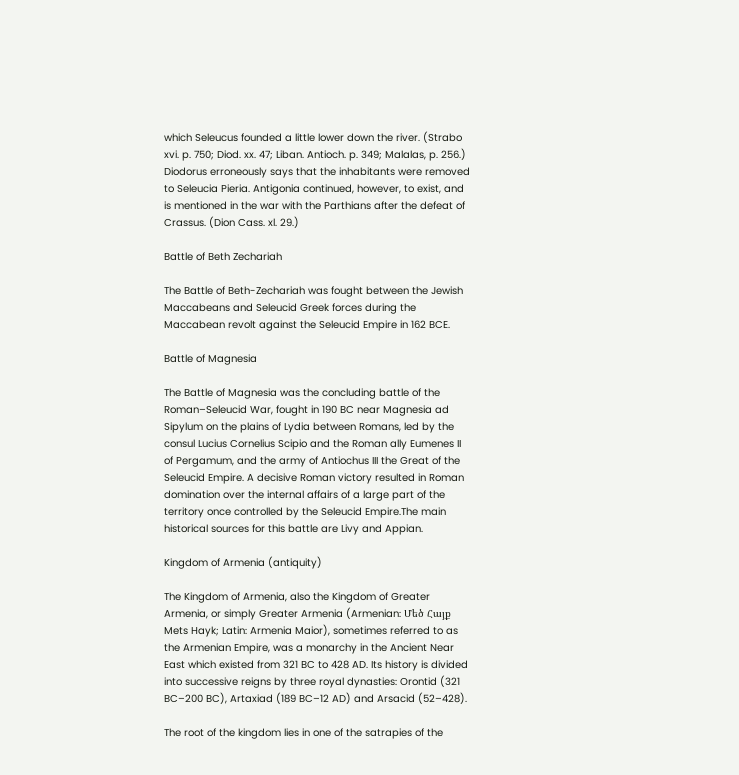which Seleucus founded a little lower down the river. (Strabo xvi. p. 750; Diod. xx. 47; Liban. Antioch. p. 349; Malalas, p. 256.) Diodorus erroneously says that the inhabitants were removed to Seleucia Pieria. Antigonia continued, however, to exist, and is mentioned in the war with the Parthians after the defeat of Crassus. (Dion Cass. xl. 29.)

Battle of Beth Zechariah

The Battle of Beth-Zechariah was fought between the Jewish Maccabeans and Seleucid Greek forces during the Maccabean revolt against the Seleucid Empire in 162 BCE.

Battle of Magnesia

The Battle of Magnesia was the concluding battle of the Roman–Seleucid War, fought in 190 BC near Magnesia ad Sipylum on the plains of Lydia between Romans, led by the consul Lucius Cornelius Scipio and the Roman ally Eumenes II of Pergamum, and the army of Antiochus III the Great of the Seleucid Empire. A decisive Roman victory resulted in Roman domination over the internal affairs of a large part of the territory once controlled by the Seleucid Empire.The main historical sources for this battle are Livy and Appian.

Kingdom of Armenia (antiquity)

The Kingdom of Armenia, also the Kingdom of Greater Armenia, or simply Greater Armenia (Armenian: Մեծ Հայք Mets Hayk; Latin: Armenia Maior), sometimes referred to as the Armenian Empire, was a monarchy in the Ancient Near East which existed from 321 BC to 428 AD. Its history is divided into successive reigns by three royal dynasties: Orontid (321 BC–200 BC), Artaxiad (189 BC–12 AD) and Arsacid (52–428).

The root of the kingdom lies in one of the satrapies of the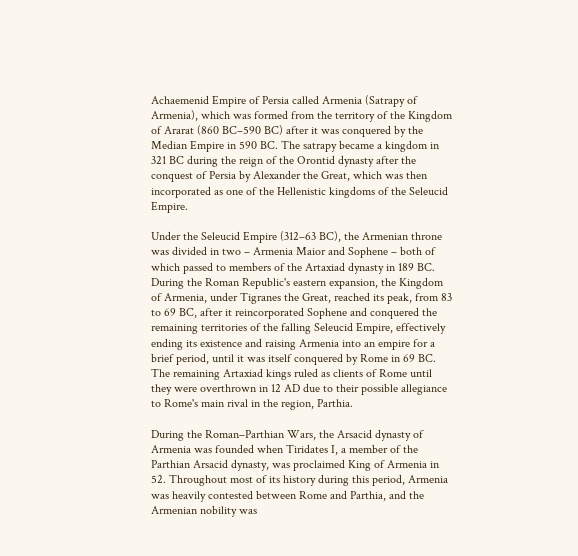Achaemenid Empire of Persia called Armenia (Satrapy of Armenia), which was formed from the territory of the Kingdom of Ararat (860 BC–590 BC) after it was conquered by the Median Empire in 590 BC. The satrapy became a kingdom in 321 BC during the reign of the Orontid dynasty after the conquest of Persia by Alexander the Great, which was then incorporated as one of the Hellenistic kingdoms of the Seleucid Empire.

Under the Seleucid Empire (312–63 BC), the Armenian throne was divided in two – Armenia Maior and Sophene – both of which passed to members of the Artaxiad dynasty in 189 BC. During the Roman Republic's eastern expansion, the Kingdom of Armenia, under Tigranes the Great, reached its peak, from 83 to 69 BC, after it reincorporated Sophene and conquered the remaining territories of the falling Seleucid Empire, effectively ending its existence and raising Armenia into an empire for a brief period, until it was itself conquered by Rome in 69 BC. The remaining Artaxiad kings ruled as clients of Rome until they were overthrown in 12 AD due to their possible allegiance to Rome's main rival in the region, Parthia.

During the Roman–Parthian Wars, the Arsacid dynasty of Armenia was founded when Tiridates I, a member of the Parthian Arsacid dynasty, was proclaimed King of Armenia in 52. Throughout most of its history during this period, Armenia was heavily contested between Rome and Parthia, and the Armenian nobility was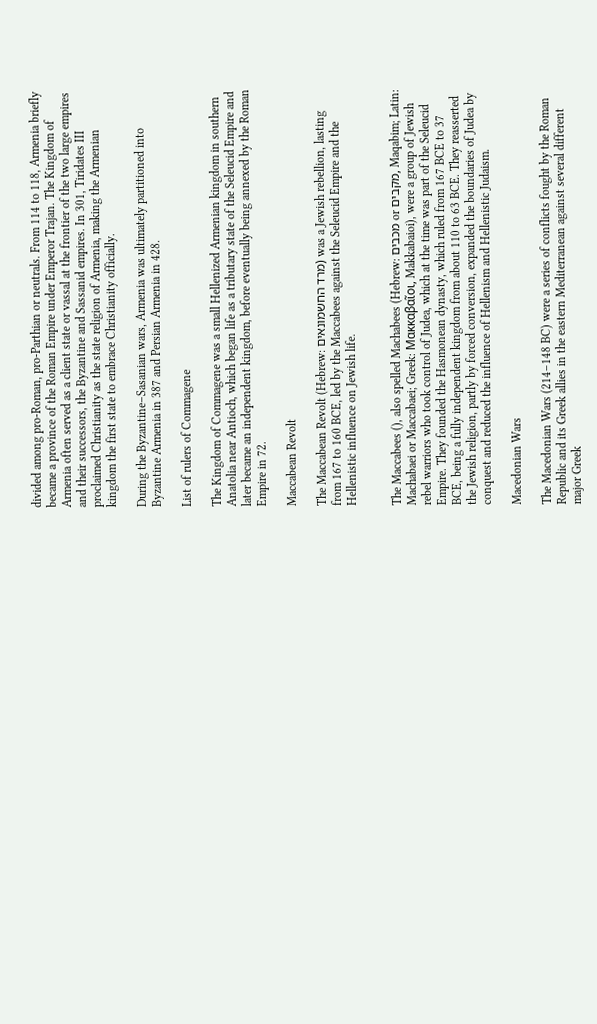divided among pro-Roman, pro-Parthian or neutrals. From 114 to 118, Armenia briefly became a province of the Roman Empire under Emperor Trajan. The Kingdom of Armenia often served as a client state or vassal at the frontier of the two large empires and their successors, the Byzantine and Sassanid empires. In 301, Tiridates III proclaimed Christianity as the state religion of Armenia, making the Armenian kingdom the first state to embrace Christianity officially.

During the Byzantine–Sasanian wars, Armenia was ultimately partitioned into Byzantine Armenia in 387 and Persian Armenia in 428.

List of rulers of Commagene

The Kingdom of Commagene was a small Hellenized Armenian kingdom in southern Anatolia near Antioch, which began life as a tributary state of the Seleucid Empire and later became an independent kingdom, before eventually being annexed by the Roman Empire in 72.

Maccabean Revolt

The Maccabean Revolt (Hebrew: מרד החשמונאים) was a Jewish rebellion, lasting from 167 to 160 BCE, led by the Maccabees against the Seleucid Empire and the Hellenistic influence on Jewish life.


The Maccabees (), also spelled Machabees (Hebrew: מכבים or מקבים, Maqabim; Latin: Machabaei or Maccabaei; Greek: Μακκαβαῖοι, Makkabaioi), were a group of Jewish rebel warriors who took control of Judea, which at the time was part of the Seleucid Empire. They founded the Hasmonean dynasty, which ruled from 167 BCE to 37 BCE, being a fully independent kingdom from about 110 to 63 BCE. They reasserted the Jewish religion, partly by forced conversion, expanded the boundaries of Judea by conquest and reduced the influence of Hellenism and Hellenistic Judaism.

Macedonian Wars

The Macedonian Wars (214–148 BC) were a series of conflicts fought by the Roman Republic and its Greek allies in the eastern Mediterranean against several different major Greek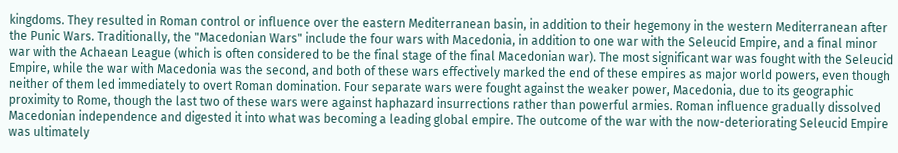kingdoms. They resulted in Roman control or influence over the eastern Mediterranean basin, in addition to their hegemony in the western Mediterranean after the Punic Wars. Traditionally, the "Macedonian Wars" include the four wars with Macedonia, in addition to one war with the Seleucid Empire, and a final minor war with the Achaean League (which is often considered to be the final stage of the final Macedonian war). The most significant war was fought with the Seleucid Empire, while the war with Macedonia was the second, and both of these wars effectively marked the end of these empires as major world powers, even though neither of them led immediately to overt Roman domination. Four separate wars were fought against the weaker power, Macedonia, due to its geographic proximity to Rome, though the last two of these wars were against haphazard insurrections rather than powerful armies. Roman influence gradually dissolved Macedonian independence and digested it into what was becoming a leading global empire. The outcome of the war with the now-deteriorating Seleucid Empire was ultimately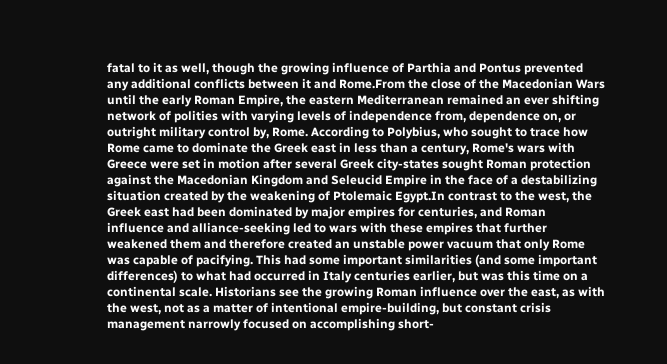fatal to it as well, though the growing influence of Parthia and Pontus prevented any additional conflicts between it and Rome.From the close of the Macedonian Wars until the early Roman Empire, the eastern Mediterranean remained an ever shifting network of polities with varying levels of independence from, dependence on, or outright military control by, Rome. According to Polybius, who sought to trace how Rome came to dominate the Greek east in less than a century, Rome's wars with Greece were set in motion after several Greek city-states sought Roman protection against the Macedonian Kingdom and Seleucid Empire in the face of a destabilizing situation created by the weakening of Ptolemaic Egypt.In contrast to the west, the Greek east had been dominated by major empires for centuries, and Roman influence and alliance-seeking led to wars with these empires that further weakened them and therefore created an unstable power vacuum that only Rome was capable of pacifying. This had some important similarities (and some important differences) to what had occurred in Italy centuries earlier, but was this time on a continental scale. Historians see the growing Roman influence over the east, as with the west, not as a matter of intentional empire-building, but constant crisis management narrowly focused on accomplishing short-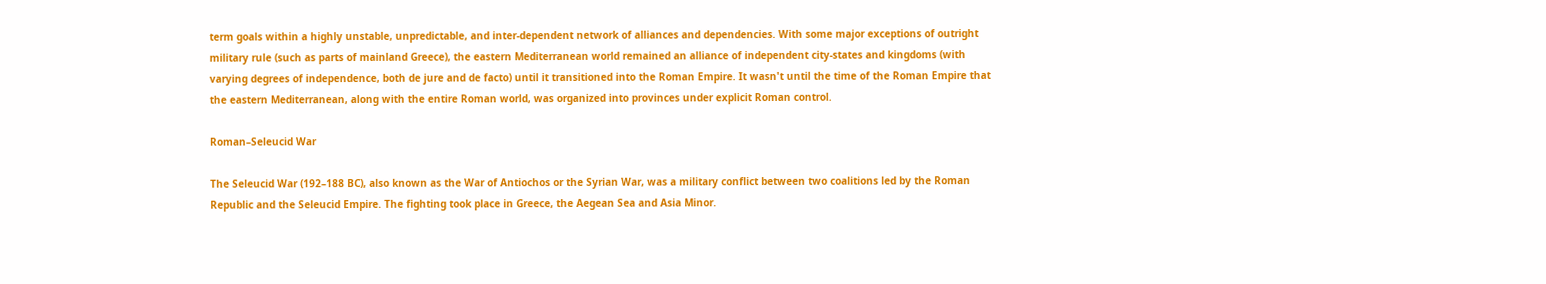term goals within a highly unstable, unpredictable, and inter-dependent network of alliances and dependencies. With some major exceptions of outright military rule (such as parts of mainland Greece), the eastern Mediterranean world remained an alliance of independent city-states and kingdoms (with varying degrees of independence, both de jure and de facto) until it transitioned into the Roman Empire. It wasn't until the time of the Roman Empire that the eastern Mediterranean, along with the entire Roman world, was organized into provinces under explicit Roman control.

Roman–Seleucid War

The Seleucid War (192–188 BC), also known as the War of Antiochos or the Syrian War, was a military conflict between two coalitions led by the Roman Republic and the Seleucid Empire. The fighting took place in Greece, the Aegean Sea and Asia Minor.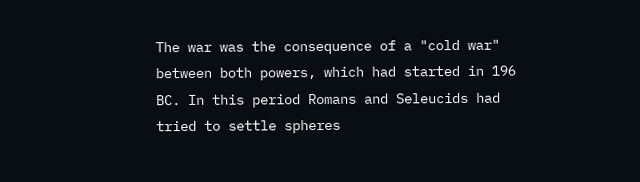The war was the consequence of a "cold war" between both powers, which had started in 196 BC. In this period Romans and Seleucids had tried to settle spheres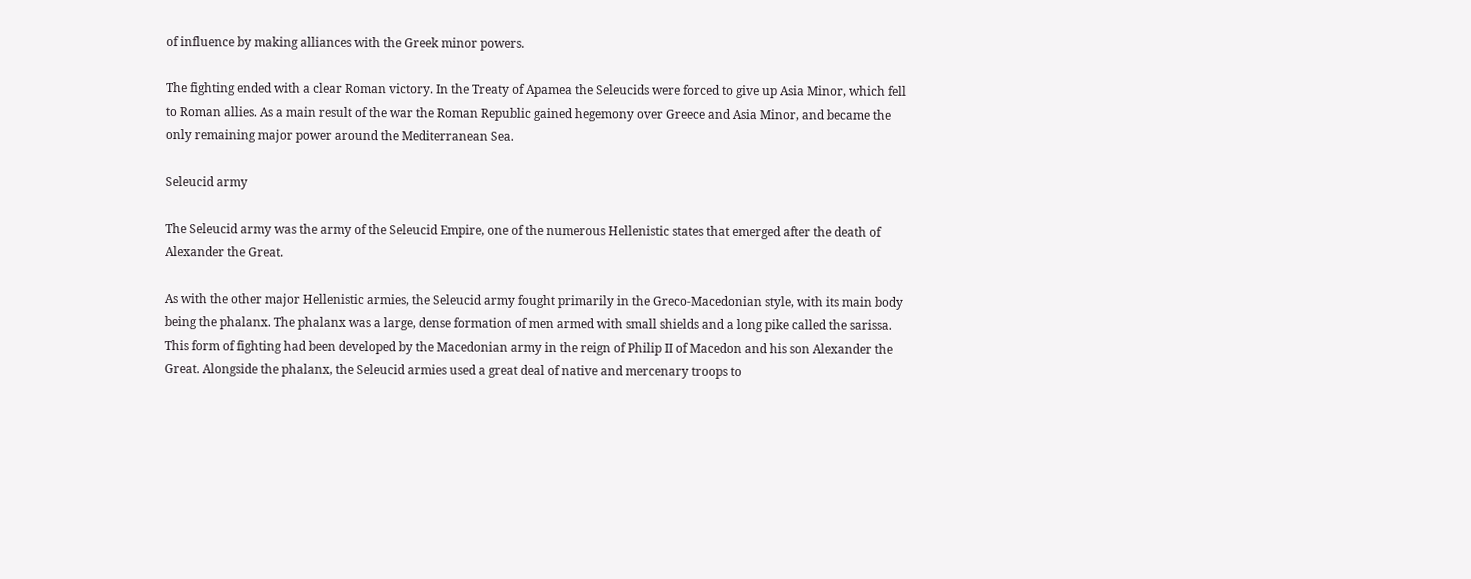of influence by making alliances with the Greek minor powers.

The fighting ended with a clear Roman victory. In the Treaty of Apamea the Seleucids were forced to give up Asia Minor, which fell to Roman allies. As a main result of the war the Roman Republic gained hegemony over Greece and Asia Minor, and became the only remaining major power around the Mediterranean Sea.

Seleucid army

The Seleucid army was the army of the Seleucid Empire, one of the numerous Hellenistic states that emerged after the death of Alexander the Great.

As with the other major Hellenistic armies, the Seleucid army fought primarily in the Greco-Macedonian style, with its main body being the phalanx. The phalanx was a large, dense formation of men armed with small shields and a long pike called the sarissa. This form of fighting had been developed by the Macedonian army in the reign of Philip II of Macedon and his son Alexander the Great. Alongside the phalanx, the Seleucid armies used a great deal of native and mercenary troops to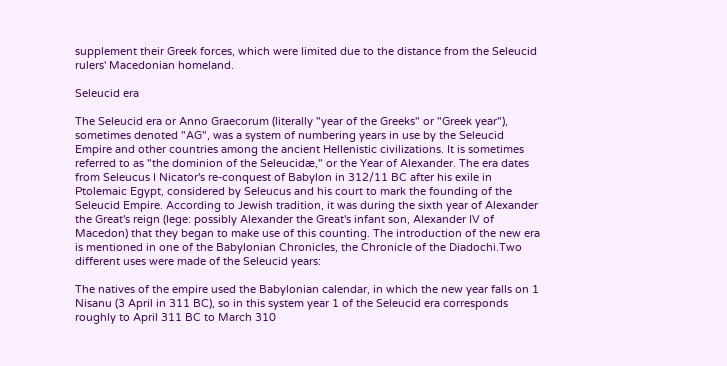supplement their Greek forces, which were limited due to the distance from the Seleucid rulers' Macedonian homeland.

Seleucid era

The Seleucid era or Anno Graecorum (literally "year of the Greeks" or "Greek year"), sometimes denoted "AG", was a system of numbering years in use by the Seleucid Empire and other countries among the ancient Hellenistic civilizations. It is sometimes referred to as "the dominion of the Seleucidæ," or the Year of Alexander. The era dates from Seleucus I Nicator's re-conquest of Babylon in 312/11 BC after his exile in Ptolemaic Egypt, considered by Seleucus and his court to mark the founding of the Seleucid Empire. According to Jewish tradition, it was during the sixth year of Alexander the Great's reign (lege: possibly Alexander the Great's infant son, Alexander IV of Macedon) that they began to make use of this counting. The introduction of the new era is mentioned in one of the Babylonian Chronicles, the Chronicle of the Diadochi.Two different uses were made of the Seleucid years:

The natives of the empire used the Babylonian calendar, in which the new year falls on 1 Nisanu (3 April in 311 BC), so in this system year 1 of the Seleucid era corresponds roughly to April 311 BC to March 310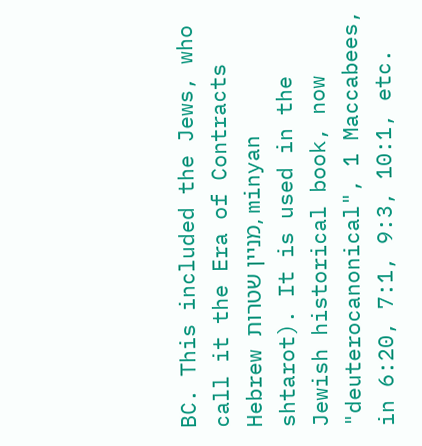BC. This included the Jews, who call it the Era of Contracts Hebrew מניין שטרות, minyan shtarot). It is used in the Jewish historical book, now "deuterocanonical", 1 Maccabees, in 6:20, 7:1, 9:3, 10:1, etc.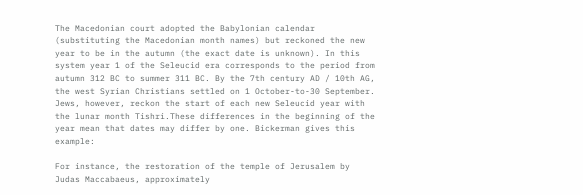The Macedonian court adopted the Babylonian calendar (substituting the Macedonian month names) but reckoned the new year to be in the autumn (the exact date is unknown). In this system year 1 of the Seleucid era corresponds to the period from autumn 312 BC to summer 311 BC. By the 7th century AD / 10th AG, the west Syrian Christians settled on 1 October-to-30 September. Jews, however, reckon the start of each new Seleucid year with the lunar month Tishri.These differences in the beginning of the year mean that dates may differ by one. Bickerman gives this example:

For instance, the restoration of the temple of Jerusalem by Judas Maccabaeus, approximately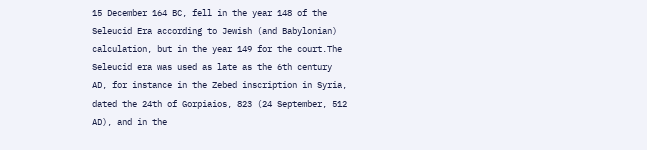15 December 164 BC, fell in the year 148 of the Seleucid Era according to Jewish (and Babylonian) calculation, but in the year 149 for the court.The Seleucid era was used as late as the 6th century AD, for instance in the Zebed inscription in Syria, dated the 24th of Gorpiaios, 823 (24 September, 512 AD), and in the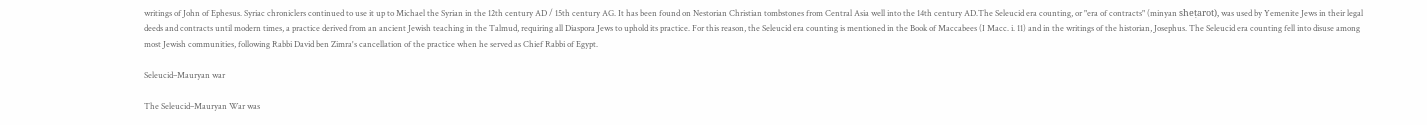writings of John of Ephesus. Syriac chroniclers continued to use it up to Michael the Syrian in the 12th century AD / 15th century AG. It has been found on Nestorian Christian tombstones from Central Asia well into the 14th century AD.The Seleucid era counting, or "era of contracts" (minyan sheṭarot), was used by Yemenite Jews in their legal deeds and contracts until modern times, a practice derived from an ancient Jewish teaching in the Talmud, requiring all Diaspora Jews to uphold its practice. For this reason, the Seleucid era counting is mentioned in the Book of Maccabees (I Macc. i. 11) and in the writings of the historian, Josephus. The Seleucid era counting fell into disuse among most Jewish communities, following Rabbi David ben Zimra's cancellation of the practice when he served as Chief Rabbi of Egypt.

Seleucid–Mauryan war

The Seleucid–Mauryan War was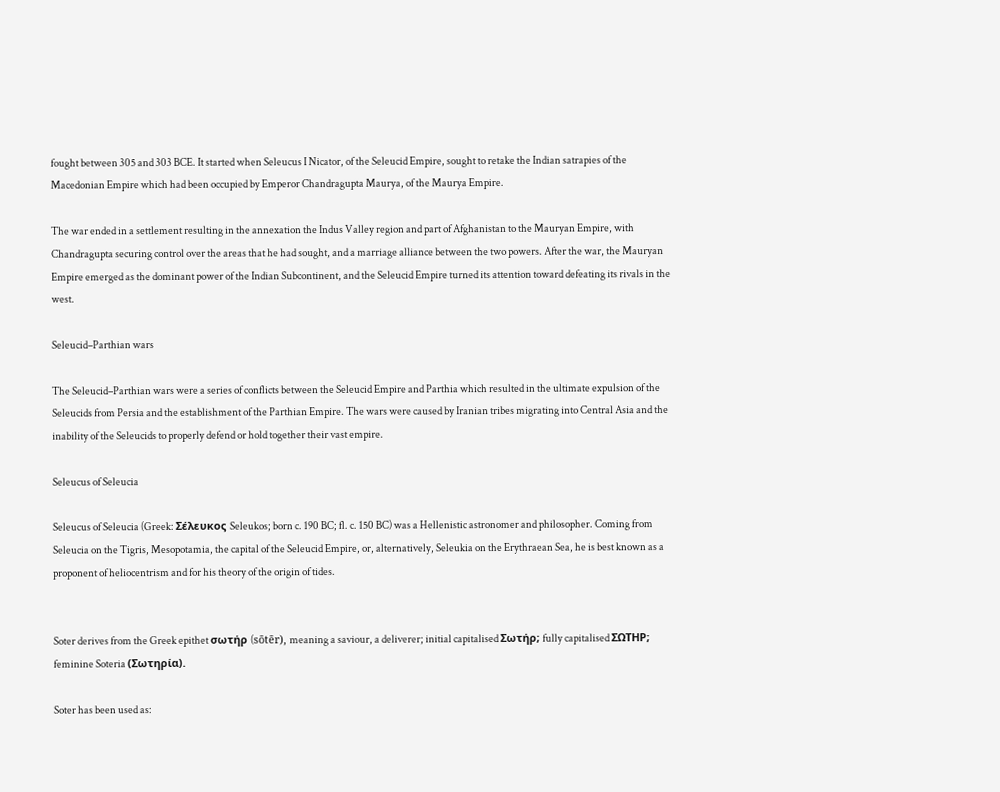fought between 305 and 303 BCE. It started when Seleucus I Nicator, of the Seleucid Empire, sought to retake the Indian satrapies of the Macedonian Empire which had been occupied by Emperor Chandragupta Maurya, of the Maurya Empire.

The war ended in a settlement resulting in the annexation the Indus Valley region and part of Afghanistan to the Mauryan Empire, with Chandragupta securing control over the areas that he had sought, and a marriage alliance between the two powers. After the war, the Mauryan Empire emerged as the dominant power of the Indian Subcontinent, and the Seleucid Empire turned its attention toward defeating its rivals in the west.

Seleucid–Parthian wars

The Seleucid–Parthian wars were a series of conflicts between the Seleucid Empire and Parthia which resulted in the ultimate expulsion of the Seleucids from Persia and the establishment of the Parthian Empire. The wars were caused by Iranian tribes migrating into Central Asia and the inability of the Seleucids to properly defend or hold together their vast empire.

Seleucus of Seleucia

Seleucus of Seleucia (Greek: Σέλευκος Seleukos; born c. 190 BC; fl. c. 150 BC) was a Hellenistic astronomer and philosopher. Coming from Seleucia on the Tigris, Mesopotamia, the capital of the Seleucid Empire, or, alternatively, Seleukia on the Erythraean Sea, he is best known as a proponent of heliocentrism and for his theory of the origin of tides.


Soter derives from the Greek epithet σωτήρ (sōtēr), meaning a saviour, a deliverer; initial capitalised Σωτήρ; fully capitalised ΣΩΤΗΡ; feminine Soteria (Σωτηρία).

Soter has been used as: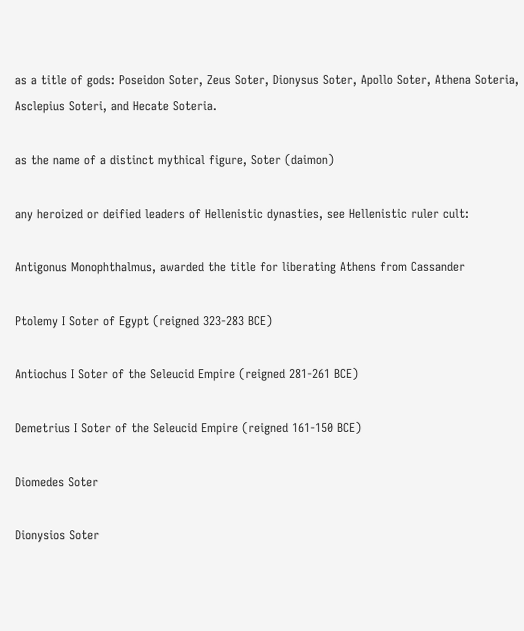as a title of gods: Poseidon Soter, Zeus Soter, Dionysus Soter, Apollo Soter, Athena Soteria, Asclepius Soteri, and Hecate Soteria.

as the name of a distinct mythical figure, Soter (daimon)

any heroized or deified leaders of Hellenistic dynasties, see Hellenistic ruler cult:

Antigonus Monophthalmus, awarded the title for liberating Athens from Cassander

Ptolemy I Soter of Egypt (reigned 323-283 BCE)

Antiochus I Soter of the Seleucid Empire (reigned 281-261 BCE)

Demetrius I Soter of the Seleucid Empire (reigned 161-150 BCE)

Diomedes Soter

Dionysios Soter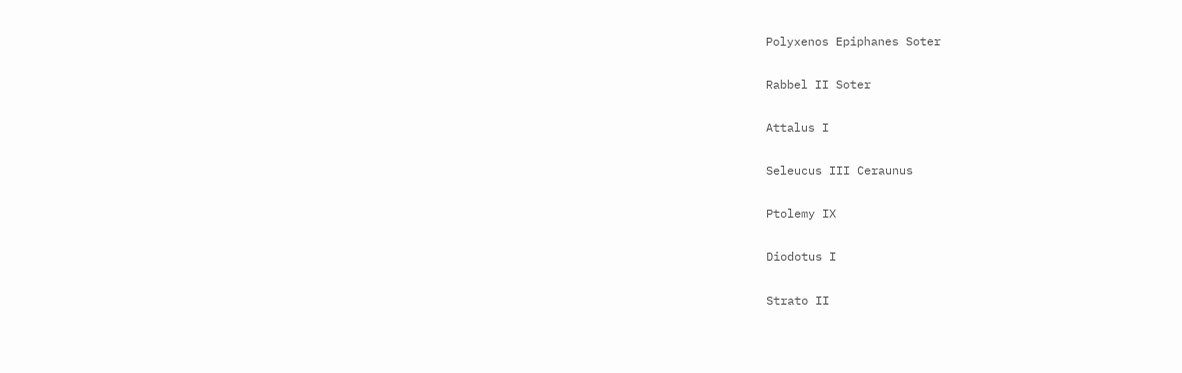Polyxenos Epiphanes Soter

Rabbel II Soter

Attalus I

Seleucus III Ceraunus

Ptolemy IX

Diodotus I

Strato II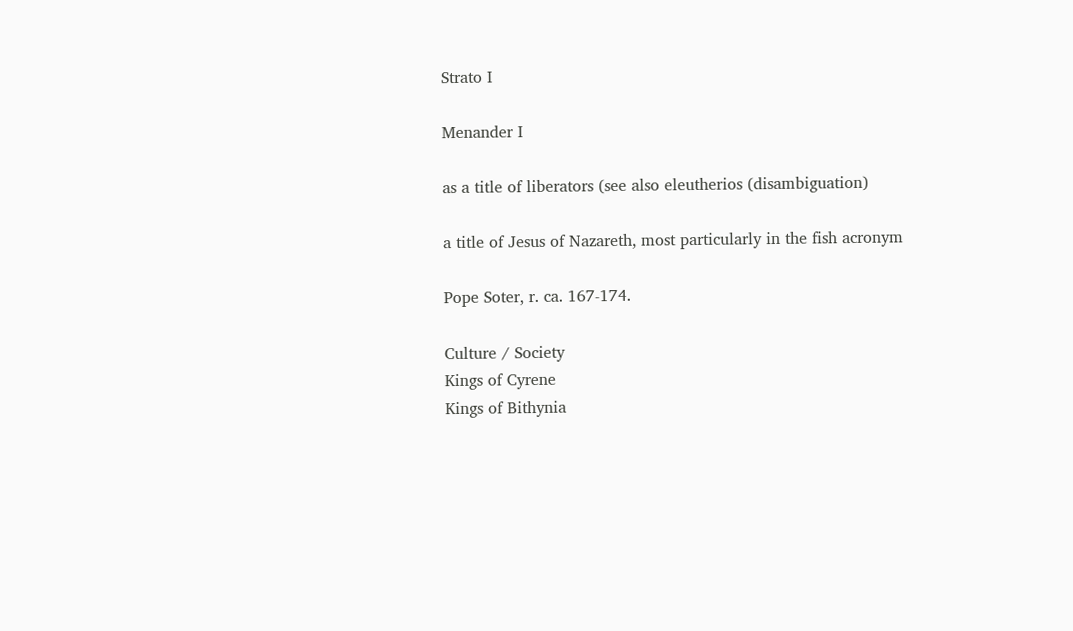Strato I

Menander I

as a title of liberators (see also eleutherios (disambiguation)

a title of Jesus of Nazareth, most particularly in the fish acronym

Pope Soter, r. ca. 167-174.

Culture / Society
Kings of Cyrene
Kings of Bithynia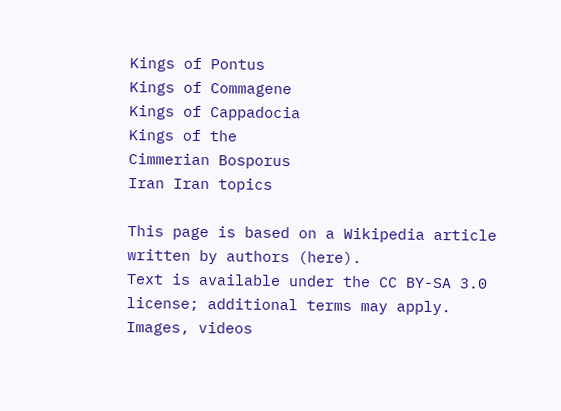Kings of Pontus
Kings of Commagene
Kings of Cappadocia
Kings of the
Cimmerian Bosporus
Iran Iran topics

This page is based on a Wikipedia article written by authors (here).
Text is available under the CC BY-SA 3.0 license; additional terms may apply.
Images, videos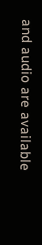and audio are available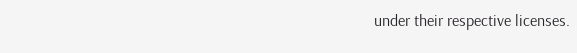under their respective licenses.